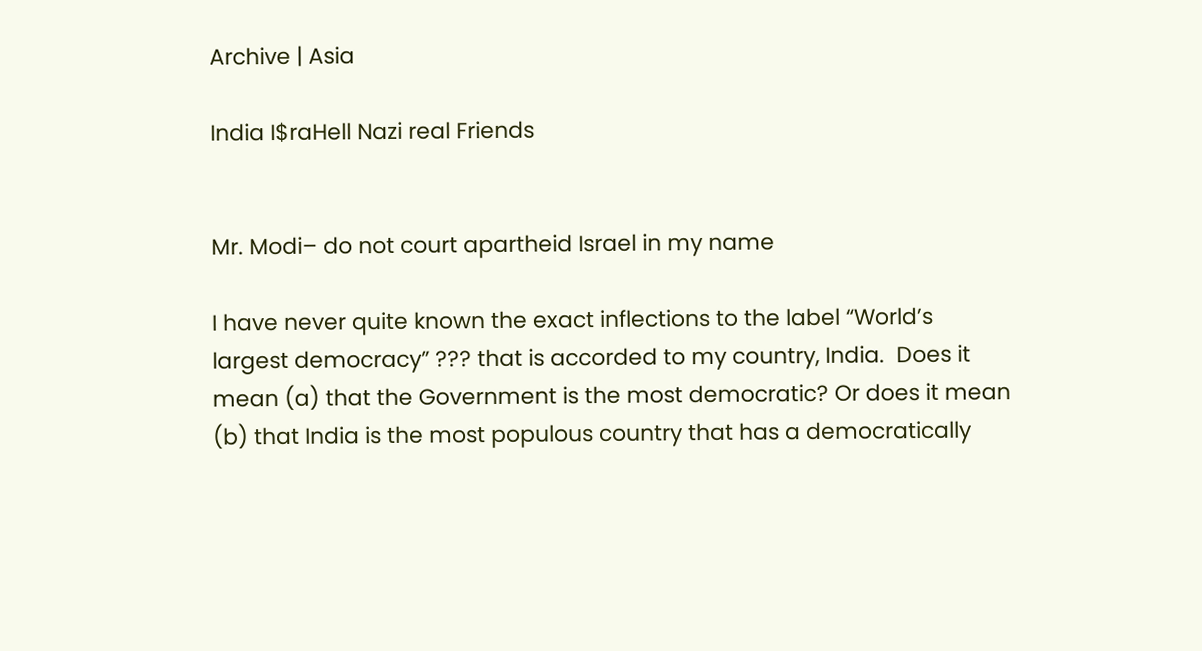Archive | Asia

India I$raHell Nazi real Friends


Mr. Modi– do not court apartheid Israel in my name

I have never quite known the exact inflections to the label “World’s largest democracy” ??? that is accorded to my country, India.  Does it mean (a) that the Government is the most democratic? Or does it mean (b) that India is the most populous country that has a democratically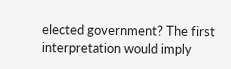elected government? The first interpretation would imply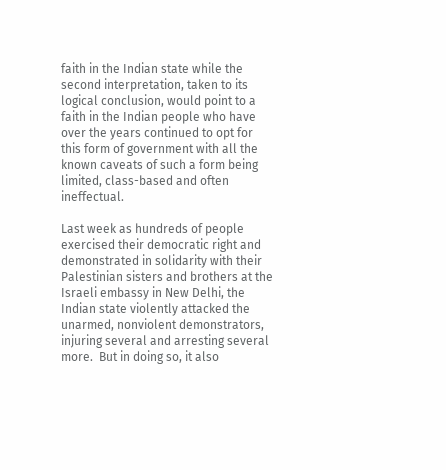faith in the Indian state while the second interpretation, taken to its logical conclusion, would point to a faith in the Indian people who have over the years continued to opt for this form of government with all the known caveats of such a form being limited, class-based and often ineffectual.

Last week as hundreds of people exercised their democratic right and demonstrated in solidarity with their Palestinian sisters and brothers at the Israeli embassy in New Delhi, the Indian state violently attacked the unarmed, nonviolent demonstrators, injuring several and arresting several more.  But in doing so, it also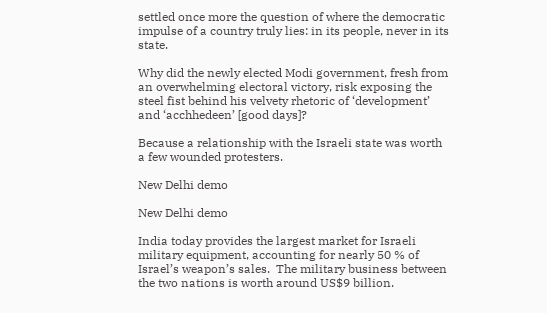settled once more the question of where the democratic impulse of a country truly lies: in its people, never in its state.

Why did the newly elected Modi government, fresh from an overwhelming electoral victory, risk exposing the steel fist behind his velvety rhetoric of ‘development’ and ‘acchhedeen’ [good days]?

Because a relationship with the Israeli state was worth a few wounded protesters.

New Delhi demo

New Delhi demo

India today provides the largest market for Israeli military equipment, accounting for nearly 50 % of Israel’s weapon’s sales.  The military business between the two nations is worth around US$9 billion.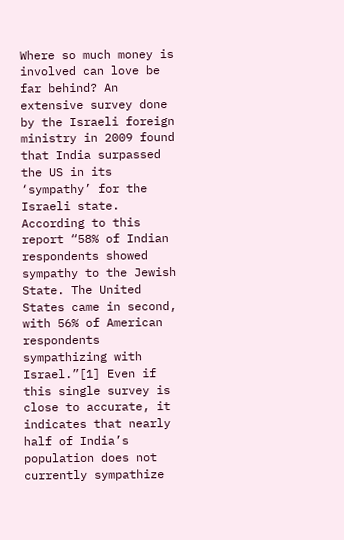Where so much money is involved can love be far behind? An extensive survey done by the Israeli foreign ministry in 2009 found that India surpassed the US in its ‘sympathy’ for the Israeli state.  According to this report “58% of Indian respondents showed sympathy to the Jewish State. The United States came in second, with 56% of American respondents sympathizing with Israel.”[1] Even if this single survey is close to accurate, it indicates that nearly half of India’s population does not currently sympathize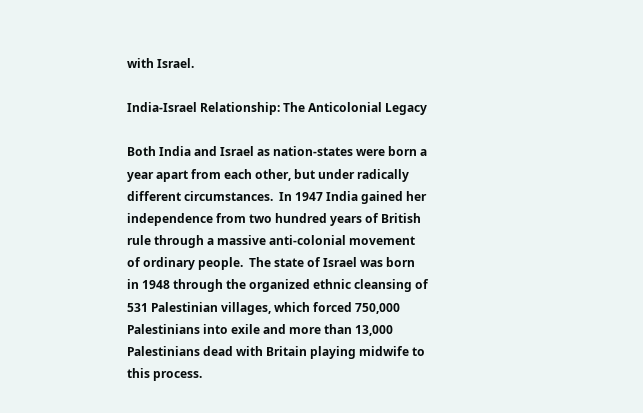with Israel.

India-Israel Relationship: The Anticolonial Legacy

Both India and Israel as nation-states were born a year apart from each other, but under radically different circumstances.  In 1947 India gained her independence from two hundred years of British rule through a massive anti-colonial movement of ordinary people.  The state of Israel was born in 1948 through the organized ethnic cleansing of 531 Palestinian villages, which forced 750,000 Palestinians into exile and more than 13,000 Palestinians dead with Britain playing midwife to this process.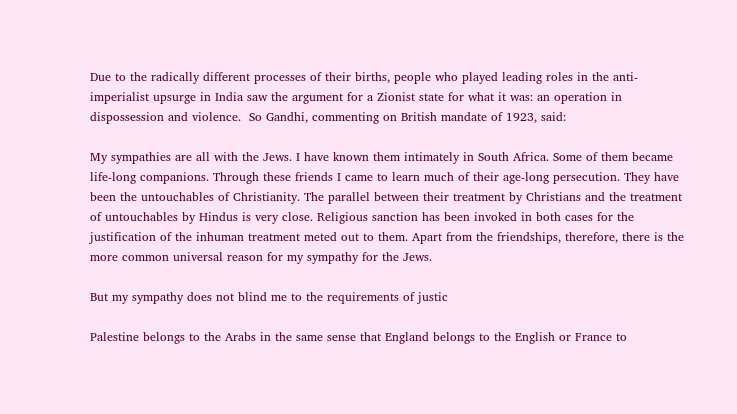Due to the radically different processes of their births, people who played leading roles in the anti-imperialist upsurge in India saw the argument for a Zionist state for what it was: an operation in dispossession and violence.  So Gandhi, commenting on British mandate of 1923, said:

My sympathies are all with the Jews. I have known them intimately in South Africa. Some of them became life-long companions. Through these friends I came to learn much of their age-long persecution. They have been the untouchables of Christianity. The parallel between their treatment by Christians and the treatment of untouchables by Hindus is very close. Religious sanction has been invoked in both cases for the justification of the inhuman treatment meted out to them. Apart from the friendships, therefore, there is the more common universal reason for my sympathy for the Jews.

But my sympathy does not blind me to the requirements of justic

Palestine belongs to the Arabs in the same sense that England belongs to the English or France to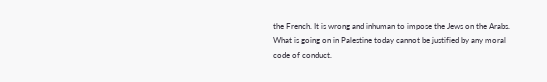the French. It is wrong and inhuman to impose the Jews on the Arabs. What is going on in Palestine today cannot be justified by any moral code of conduct.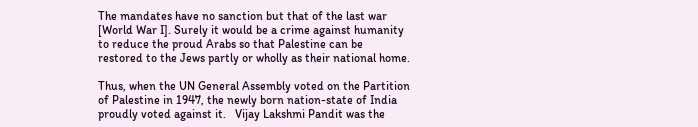The mandates have no sanction but that of the last war [World War I]. Surely it would be a crime against humanity to reduce the proud Arabs so that Palestine can be restored to the Jews partly or wholly as their national home.

Thus, when the UN General Assembly voted on the Partition of Palestine in 1947, the newly born nation-state of India proudly voted against it.   Vijay Lakshmi Pandit was the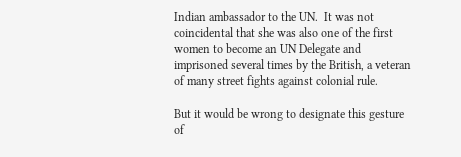Indian ambassador to the UN.  It was not coincidental that she was also one of the first women to become an UN Delegate and imprisoned several times by the British, a veteran of many street fights against colonial rule.

But it would be wrong to designate this gesture of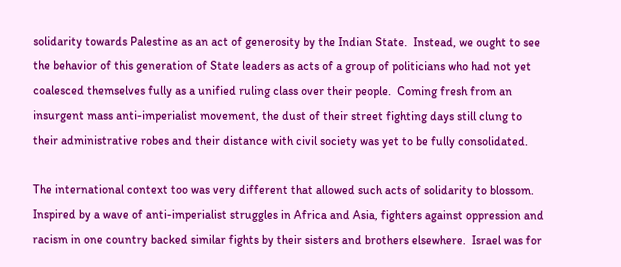solidarity towards Palestine as an act of generosity by the Indian State.  Instead, we ought to see the behavior of this generation of State leaders as acts of a group of politicians who had not yet coalesced themselves fully as a unified ruling class over their people.  Coming fresh from an insurgent mass anti-imperialist movement, the dust of their street fighting days still clung to their administrative robes and their distance with civil society was yet to be fully consolidated.

The international context too was very different that allowed such acts of solidarity to blossom.   Inspired by a wave of anti-imperialist struggles in Africa and Asia, fighters against oppression and racism in one country backed similar fights by their sisters and brothers elsewhere.  Israel was for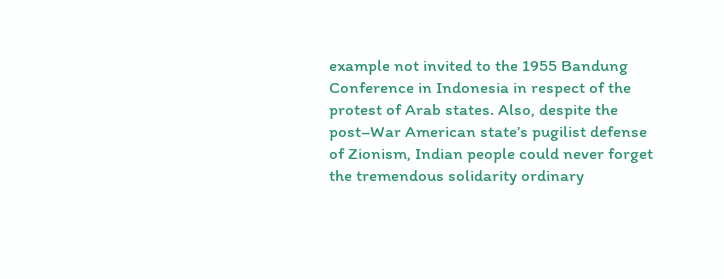example not invited to the 1955 Bandung Conference in Indonesia in respect of the protest of Arab states. Also, despite the post–War American state’s pugilist defense of Zionism, Indian people could never forget the tremendous solidarity ordinary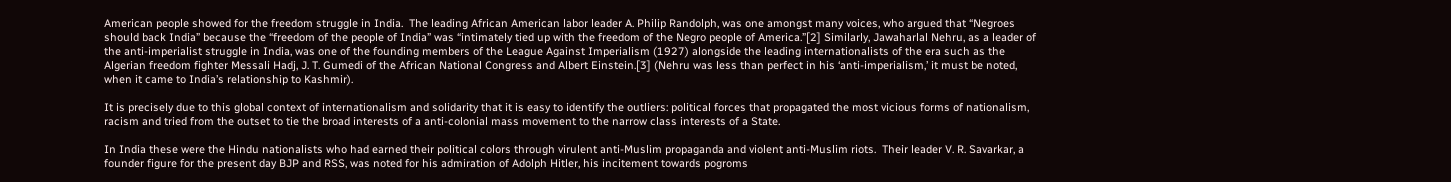American people showed for the freedom struggle in India.  The leading African American labor leader A. Philip Randolph, was one amongst many voices, who argued that “Negroes should back India” because the “freedom of the people of India” was “intimately tied up with the freedom of the Negro people of America.”[2] Similarly, Jawaharlal Nehru, as a leader of the anti-imperialist struggle in India, was one of the founding members of the League Against Imperialism (1927) alongside the leading internationalists of the era such as the Algerian freedom fighter Messali Hadj, J. T. Gumedi of the African National Congress and Albert Einstein.[3] (Nehru was less than perfect in his ‘anti-imperialism,’ it must be noted, when it came to India’s relationship to Kashmir).

It is precisely due to this global context of internationalism and solidarity that it is easy to identify the outliers: political forces that propagated the most vicious forms of nationalism, racism and tried from the outset to tie the broad interests of a anti-colonial mass movement to the narrow class interests of a State.

In India these were the Hindu nationalists who had earned their political colors through virulent anti-Muslim propaganda and violent anti-Muslim riots.  Their leader V. R. Savarkar, a founder figure for the present day BJP and RSS, was noted for his admiration of Adolph Hitler, his incitement towards pogroms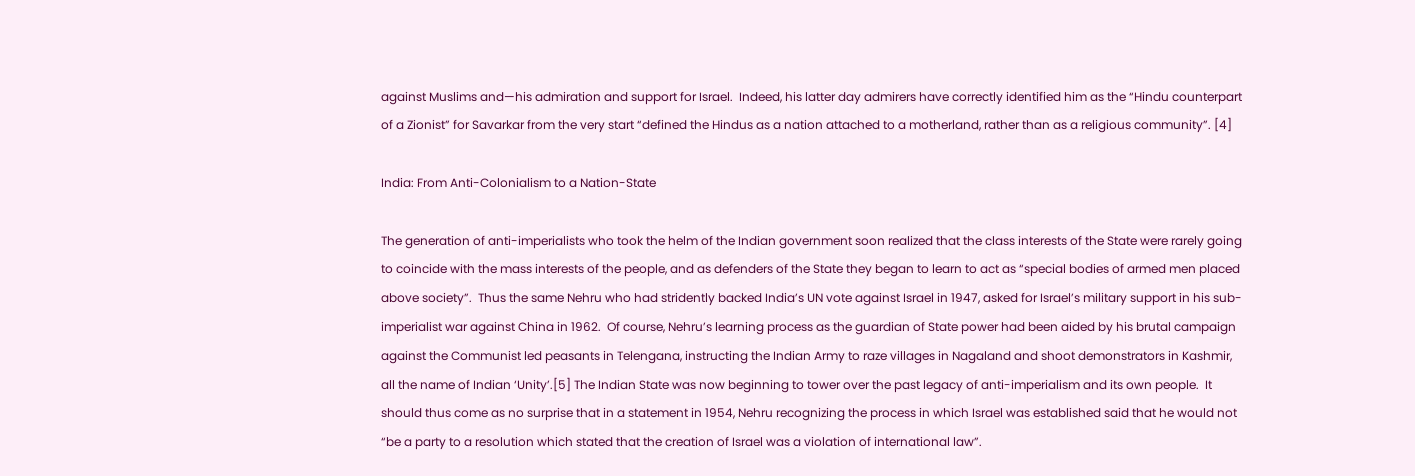against Muslims and—his admiration and support for Israel.  Indeed, his latter day admirers have correctly identified him as the “Hindu counterpart of a Zionist” for Savarkar from the very start “defined the Hindus as a nation attached to a motherland, rather than as a religious community”. [4]

India: From Anti-Colonialism to a Nation-State

The generation of anti-imperialists who took the helm of the Indian government soon realized that the class interests of the State were rarely going to coincide with the mass interests of the people, and as defenders of the State they began to learn to act as “special bodies of armed men placed above society”.  Thus the same Nehru who had stridently backed India’s UN vote against Israel in 1947, asked for Israel’s military support in his sub-imperialist war against China in 1962.  Of course, Nehru’s learning process as the guardian of State power had been aided by his brutal campaign against the Communist led peasants in Telengana, instructing the Indian Army to raze villages in Nagaland and shoot demonstrators in Kashmir, all the name of Indian ‘Unity’.[5] The Indian State was now beginning to tower over the past legacy of anti-imperialism and its own people.  It should thus come as no surprise that in a statement in 1954, Nehru recognizing the process in which Israel was established said that he would not “be a party to a resolution which stated that the creation of Israel was a violation of international law”.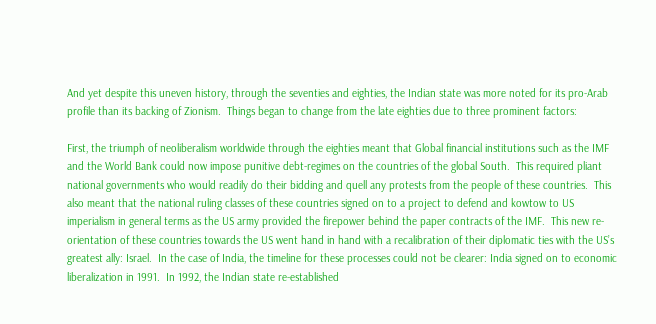And yet despite this uneven history, through the seventies and eighties, the Indian state was more noted for its pro-Arab profile than its backing of Zionism.  Things began to change from the late eighties due to three prominent factors:

First, the triumph of neoliberalism worldwide through the eighties meant that Global financial institutions such as the IMF and the World Bank could now impose punitive debt-regimes on the countries of the global South.  This required pliant national governments who would readily do their bidding and quell any protests from the people of these countries.  This also meant that the national ruling classes of these countries signed on to a project to defend and kowtow to US imperialism in general terms as the US army provided the firepower behind the paper contracts of the IMF.  This new re-orientation of these countries towards the US went hand in hand with a recalibration of their diplomatic ties with the US’s greatest ally: Israel.  In the case of India, the timeline for these processes could not be clearer: India signed on to economic liberalization in 1991.  In 1992, the Indian state re-established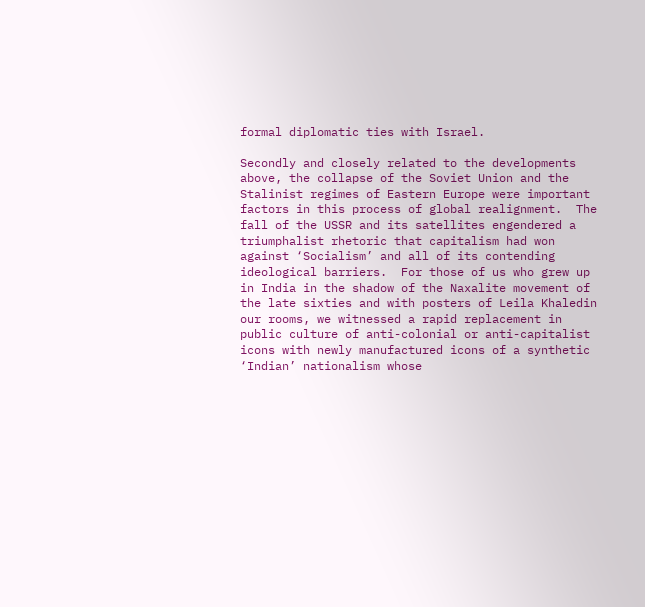formal diplomatic ties with Israel.

Secondly and closely related to the developments above, the collapse of the Soviet Union and the Stalinist regimes of Eastern Europe were important factors in this process of global realignment.  The fall of the USSR and its satellites engendered a triumphalist rhetoric that capitalism had won against ‘Socialism’ and all of its contending ideological barriers.  For those of us who grew up in India in the shadow of the Naxalite movement of the late sixties and with posters of Leila Khaledin our rooms, we witnessed a rapid replacement in public culture of anti-colonial or anti-capitalist icons with newly manufactured icons of a synthetic ‘Indian’ nationalism whose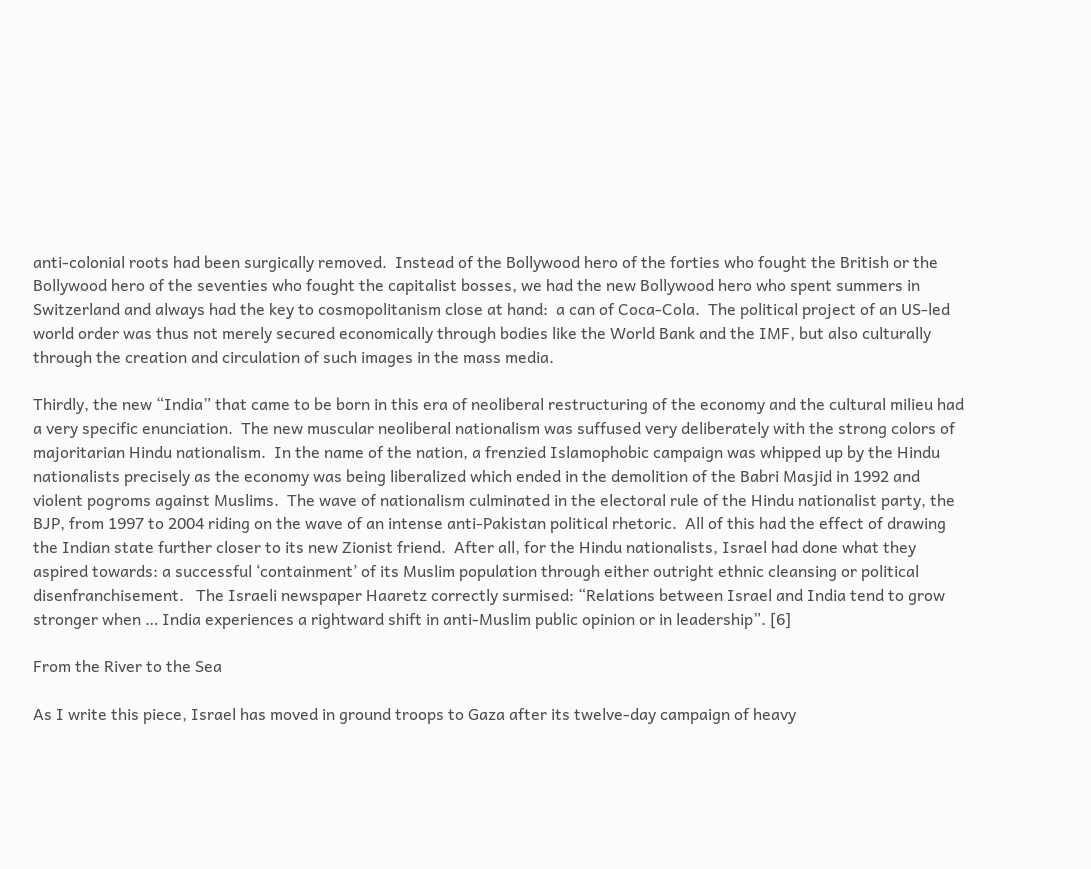anti-colonial roots had been surgically removed.  Instead of the Bollywood hero of the forties who fought the British or the Bollywood hero of the seventies who fought the capitalist bosses, we had the new Bollywood hero who spent summers in Switzerland and always had the key to cosmopolitanism close at hand:  a can of Coca-Cola.  The political project of an US-led world order was thus not merely secured economically through bodies like the World Bank and the IMF, but also culturally through the creation and circulation of such images in the mass media.

Thirdly, the new “India” that came to be born in this era of neoliberal restructuring of the economy and the cultural milieu had a very specific enunciation.  The new muscular neoliberal nationalism was suffused very deliberately with the strong colors of majoritarian Hindu nationalism.  In the name of the nation, a frenzied Islamophobic campaign was whipped up by the Hindu nationalists precisely as the economy was being liberalized which ended in the demolition of the Babri Masjid in 1992 and violent pogroms against Muslims.  The wave of nationalism culminated in the electoral rule of the Hindu nationalist party, the BJP, from 1997 to 2004 riding on the wave of an intense anti-Pakistan political rhetoric.  All of this had the effect of drawing the Indian state further closer to its new Zionist friend.  After all, for the Hindu nationalists, Israel had done what they aspired towards: a successful ‘containment’ of its Muslim population through either outright ethnic cleansing or political disenfranchisement.   The Israeli newspaper Haaretz correctly surmised: “Relations between Israel and India tend to grow stronger when … India experiences a rightward shift in anti-Muslim public opinion or in leadership”. [6]

From the River to the Sea

As I write this piece, Israel has moved in ground troops to Gaza after its twelve-day campaign of heavy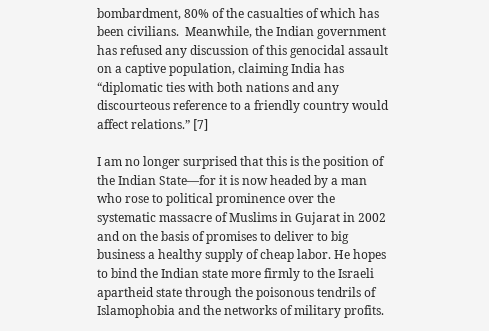bombardment, 80% of the casualties of which has been civilians.  Meanwhile, the Indian government has refused any discussion of this genocidal assault on a captive population, claiming India has “diplomatic ties with both nations and any discourteous reference to a friendly country would affect relations.” [7]

I am no longer surprised that this is the position of the Indian State—for it is now headed by a man who rose to political prominence over the systematic massacre of Muslims in Gujarat in 2002 and on the basis of promises to deliver to big business a healthy supply of cheap labor. He hopes to bind the Indian state more firmly to the Israeli apartheid state through the poisonous tendrils of Islamophobia and the networks of military profits.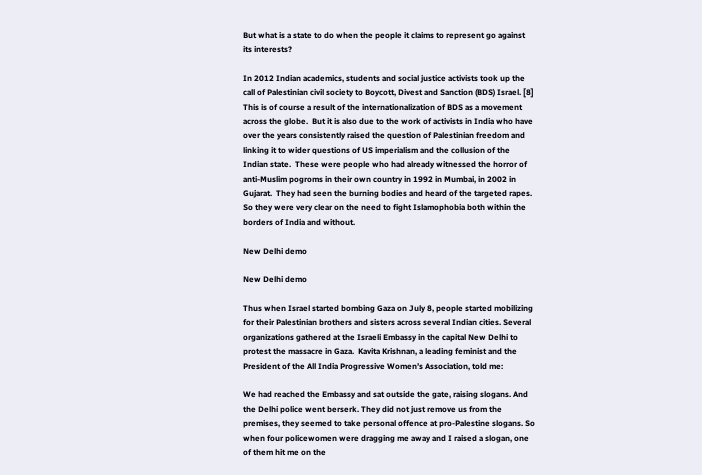But what is a state to do when the people it claims to represent go against its interests?

In 2012 Indian academics, students and social justice activists took up the call of Palestinian civil society to Boycott, Divest and Sanction (BDS) Israel. [8]  This is of course a result of the internationalization of BDS as a movement across the globe.  But it is also due to the work of activists in India who have over the years consistently raised the question of Palestinian freedom and linking it to wider questions of US imperialism and the collusion of the Indian state.  These were people who had already witnessed the horror of anti-Muslim pogroms in their own country in 1992 in Mumbai, in 2002 in Gujarat.  They had seen the burning bodies and heard of the targeted rapes.  So they were very clear on the need to fight Islamophobia both within the borders of India and without.

New Delhi demo

New Delhi demo

Thus when Israel started bombing Gaza on July 8, people started mobilizing for their Palestinian brothers and sisters across several Indian cities. Several organizations gathered at the Israeli Embassy in the capital New Delhi to protest the massacre in Gaza.  Kavita Krishnan, a leading feminist and the President of the All India Progressive Women’s Association, told me:

We had reached the Embassy and sat outside the gate, raising slogans. And the Delhi police went berserk. They did not just remove us from the premises, they seemed to take personal offence at pro-Palestine slogans. So when four policewomen were dragging me away and I raised a slogan, one of them hit me on the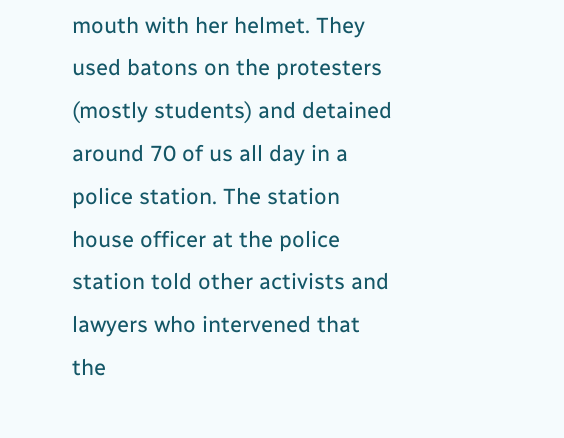mouth with her helmet. They used batons on the protesters (mostly students) and detained around 70 of us all day in a police station. The station house officer at the police station told other activists and lawyers who intervened that the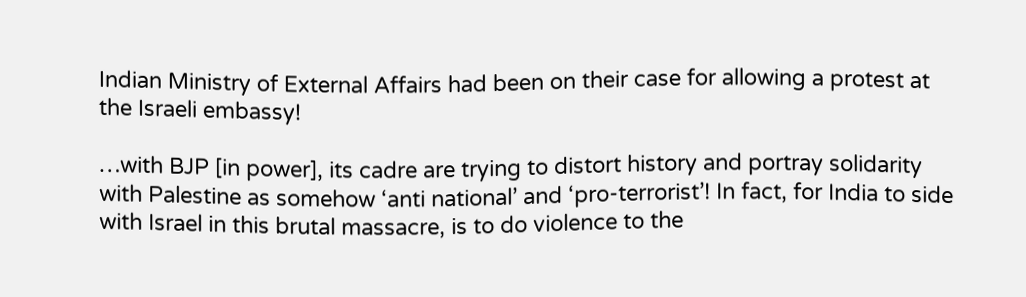Indian Ministry of External Affairs had been on their case for allowing a protest at the Israeli embassy!

…with BJP [in power], its cadre are trying to distort history and portray solidarity with Palestine as somehow ‘anti national’ and ‘pro-terrorist’! In fact, for India to side with Israel in this brutal massacre, is to do violence to the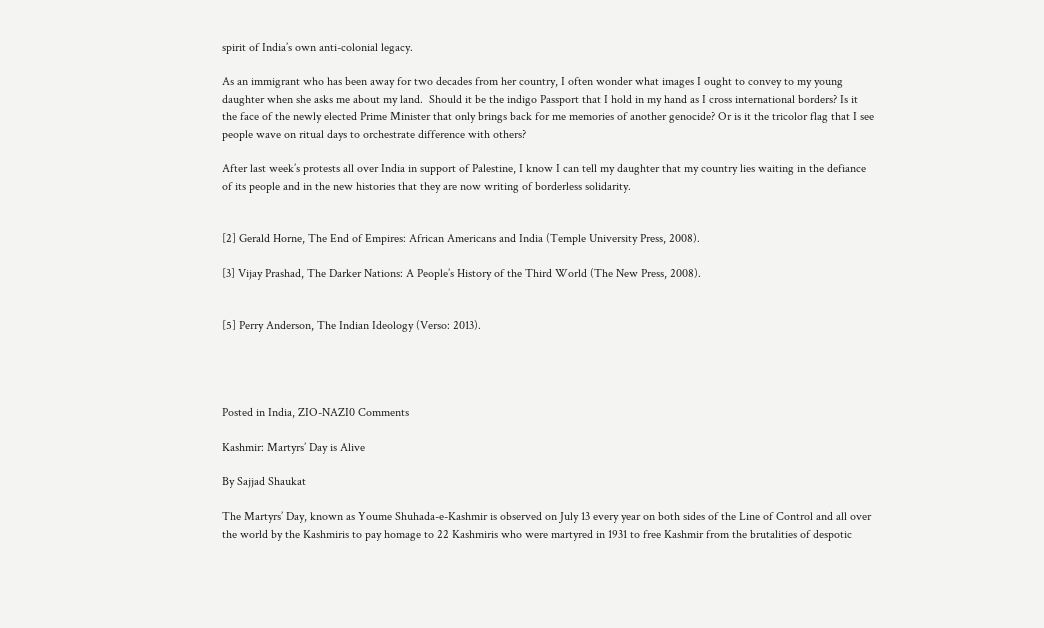spirit of India’s own anti-colonial legacy.

As an immigrant who has been away for two decades from her country, I often wonder what images I ought to convey to my young daughter when she asks me about my land.  Should it be the indigo Passport that I hold in my hand as I cross international borders? Is it the face of the newly elected Prime Minister that only brings back for me memories of another genocide? Or is it the tricolor flag that I see people wave on ritual days to orchestrate difference with others?

After last week’s protests all over India in support of Palestine, I know I can tell my daughter that my country lies waiting in the defiance of its people and in the new histories that they are now writing of borderless solidarity.


[2] Gerald Horne, The End of Empires: African Americans and India (Temple University Press, 2008).

[3] Vijay Prashad, The Darker Nations: A People’s History of the Third World (The New Press, 2008).


[5] Perry Anderson, The Indian Ideology (Verso: 2013).




Posted in India, ZIO-NAZI0 Comments

Kashmir: Martyrs’ Day is Alive

By Sajjad Shaukat

The Martyrs’ Day, known as Youme Shuhada-e-Kashmir is observed on July 13 every year on both sides of the Line of Control and all over the world by the Kashmiris to pay homage to 22 Kashmiris who were martyred in 1931 to free Kashmir from the brutalities of despotic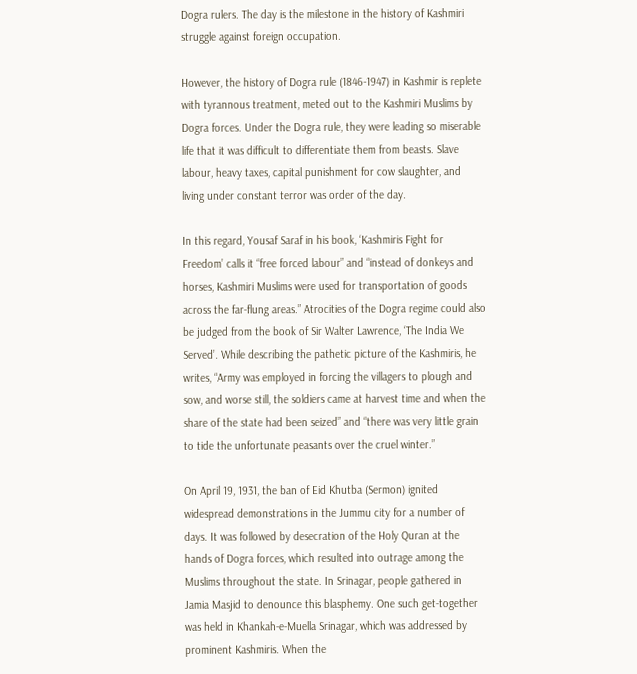Dogra rulers. The day is the milestone in the history of Kashmiri struggle against foreign occupation.

However, the history of Dogra rule (1846-1947) in Kashmir is replete with tyrannous treatment, meted out to the Kashmiri Muslims by Dogra forces. Under the Dogra rule, they were leading so miserable life that it was difficult to differentiate them from beasts. Slave labour, heavy taxes, capital punishment for cow slaughter, and living under constant terror was order of the day.

In this regard, Yousaf Saraf in his book, ‘Kashmiris Fight for Freedom’ calls it “free forced labour” and “instead of donkeys and horses, Kashmiri Muslims were used for transportation of goods across the far-flung areas.” Atrocities of the Dogra regime could also be judged from the book of Sir Walter Lawrence, ‘The India We Served’. While describing the pathetic picture of the Kashmiris, he writes, “Army was employed in forcing the villagers to plough and sow, and worse still, the soldiers came at harvest time and when the share of the state had been seized” and “there was very little grain to tide the unfortunate peasants over the cruel winter.”

On April 19, 1931, the ban of Eid Khutba (Sermon) ignited widespread demonstrations in the Jummu city for a number of days. It was followed by desecration of the Holy Quran at the hands of Dogra forces, which resulted into outrage among the Muslims throughout the state. In Srinagar, people gathered in Jamia Masjid to denounce this blasphemy. One such get-together was held in Khankah-e-Muella Srinagar, which was addressed by prominent Kashmiris. When the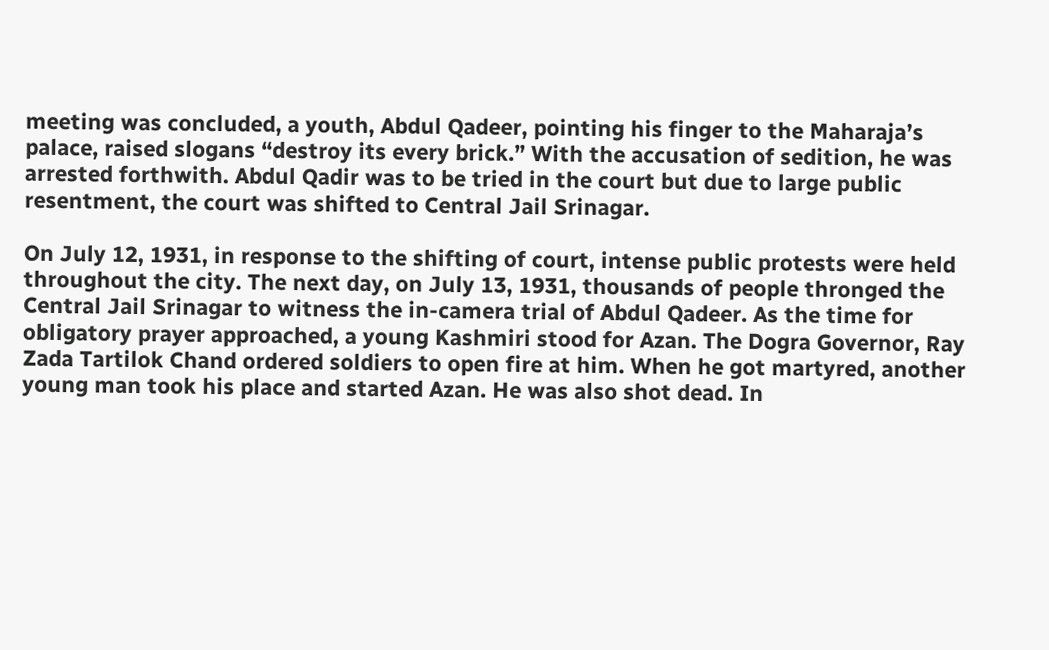meeting was concluded, a youth, Abdul Qadeer, pointing his finger to the Maharaja’s palace, raised slogans “destroy its every brick.” With the accusation of sedition, he was arrested forthwith. Abdul Qadir was to be tried in the court but due to large public resentment, the court was shifted to Central Jail Srinagar.

On July 12, 1931, in response to the shifting of court, intense public protests were held throughout the city. The next day, on July 13, 1931, thousands of people thronged the Central Jail Srinagar to witness the in-camera trial of Abdul Qadeer. As the time for obligatory prayer approached, a young Kashmiri stood for Azan. The Dogra Governor, Ray Zada Tartilok Chand ordered soldiers to open fire at him. When he got martyred, another young man took his place and started Azan. He was also shot dead. In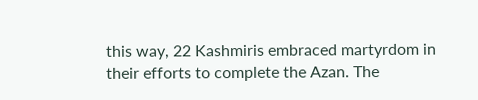this way, 22 Kashmiris embraced martyrdom in their efforts to complete the Azan. The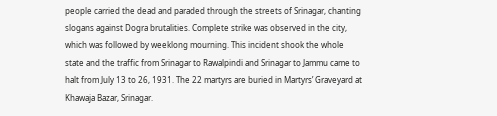people carried the dead and paraded through the streets of Srinagar, chanting slogans against Dogra brutalities. Complete strike was observed in the city, which was followed by weeklong mourning. This incident shook the whole state and the traffic from Srinagar to Rawalpindi and Srinagar to Jammu came to halt from July 13 to 26, 1931. The 22 martyrs are buried in Martyrs’ Graveyard at Khawaja Bazar, Srinagar.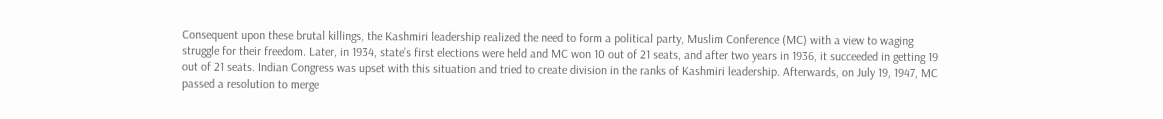Consequent upon these brutal killings, the Kashmiri leadership realized the need to form a political party, Muslim Conference (MC) with a view to waging struggle for their freedom. Later, in 1934, state’s first elections were held and MC won 10 out of 21 seats, and after two years in 1936, it succeeded in getting 19 out of 21 seats. Indian Congress was upset with this situation and tried to create division in the ranks of Kashmiri leadership. Afterwards, on July 19, 1947, MC passed a resolution to merge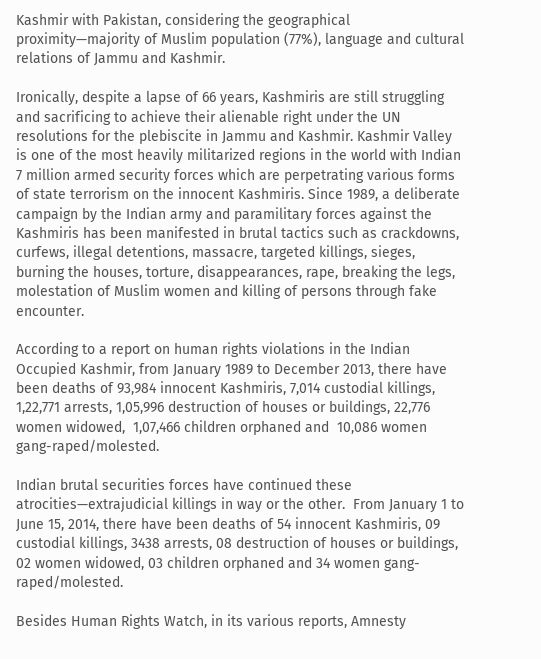Kashmir with Pakistan, considering the geographical proximity—majority of Muslim population (77%), language and cultural relations of Jammu and Kashmir.

Ironically, despite a lapse of 66 years, Kashmiris are still struggling and sacrificing to achieve their alienable right under the UN resolutions for the plebiscite in Jammu and Kashmir. Kashmir Valley is one of the most heavily militarized regions in the world with Indian 7 million armed security forces which are perpetrating various forms of state terrorism on the innocent Kashmiris. Since 1989, a deliberate campaign by the Indian army and paramilitary forces against the Kashmiris has been manifested in brutal tactics such as crackdowns, curfews, illegal detentions, massacre, targeted killings, sieges, burning the houses, torture, disappearances, rape, breaking the legs, molestation of Muslim women and killing of persons through fake encounter.

According to a report on human rights violations in the Indian Occupied Kashmir, from January 1989 to December 2013, there have been deaths of 93,984 innocent Kashmiris, 7,014 custodial killings, 1,22,771 arrests, 1,05,996 destruction of houses or buildings, 22,776 women widowed,  1,07,466 children orphaned and  10,086 women gang-raped/molested.

Indian brutal securities forces have continued these atrocities—extrajudicial killings in way or the other.  From January 1 to June 15, 2014, there have been deaths of 54 innocent Kashmiris, 09 custodial killings, 3438 arrests, 08 destruction of houses or buildings, 02 women widowed, 03 children orphaned and 34 women gang-raped/molested.

Besides Human Rights Watch, in its various reports, Amnesty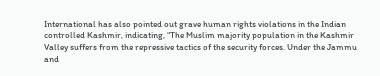International has also pointed out grave human rights violations in the Indian controlled Kashmir, indicating, “The Muslim majority population in the Kashmir Valley suffers from the repressive tactics of the security forces. Under the Jammu and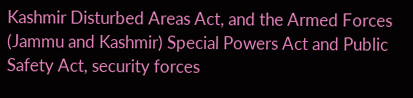Kashmir Disturbed Areas Act, and the Armed Forces (Jammu and Kashmir) Special Powers Act and Public Safety Act, security forces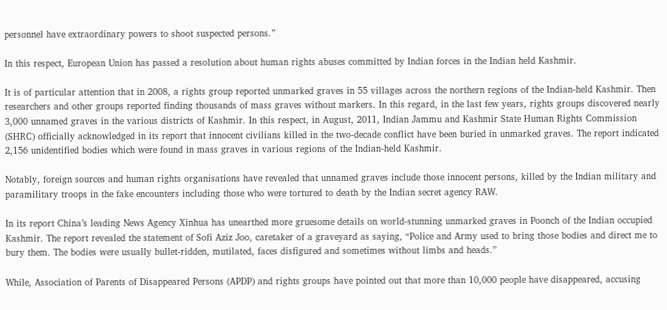personnel have extraordinary powers to shoot suspected persons.”

In this respect, European Union has passed a resolution about human rights abuses committed by Indian forces in the Indian held Kashmir.

It is of particular attention that in 2008, a rights group reported unmarked graves in 55 villages across the northern regions of the Indian-held Kashmir. Then researchers and other groups reported finding thousands of mass graves without markers. In this regard, in the last few years, rights groups discovered nearly 3,000 unnamed graves in the various districts of Kashmir. In this respect, in August, 2011, Indian Jammu and Kashmir State Human Rights Commission (SHRC) officially acknowledged in its report that innocent civilians killed in the two-decade conflict have been buried in unmarked graves. The report indicated 2,156 unidentified bodies which were found in mass graves in various regions of the Indian-held Kashmir.

Notably, foreign sources and human rights organisations have revealed that unnamed graves include those innocent persons, killed by the Indian military and paramilitary troops in the fake encounters including those who were tortured to death by the Indian secret agency RAW.

In its report China’s leading News Agency Xinhua has unearthed more gruesome details on world-stunning unmarked graves in Poonch of the Indian occupied Kashmir. The report revealed the statement of Sofi Aziz Joo, caretaker of a graveyard as saying, “Police and Army used to bring those bodies and direct me to bury them. The bodies were usually bullet-ridden, mutilated, faces disfigured and sometimes without limbs and heads.”

While, Association of Parents of Disappeared Persons (APDP) and rights groups have pointed out that more than 10,000 people have disappeared, accusing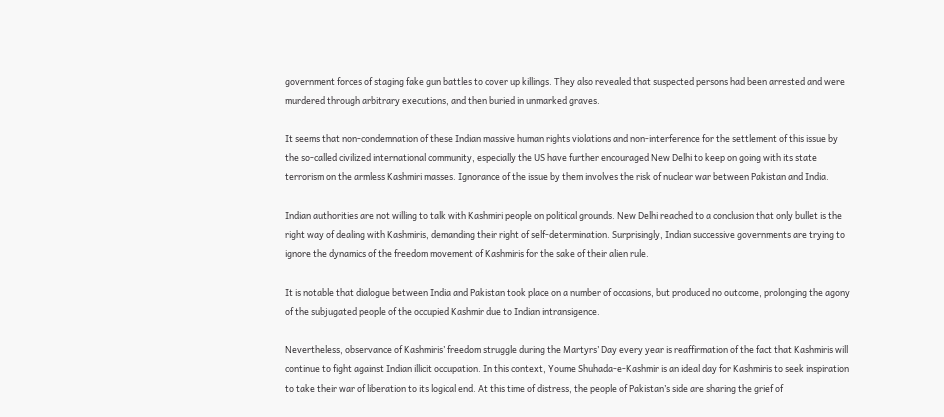government forces of staging fake gun battles to cover up killings. They also revealed that suspected persons had been arrested and were murdered through arbitrary executions, and then buried in unmarked graves.

It seems that non-condemnation of these Indian massive human rights violations and non-interference for the settlement of this issue by the so-called civilized international community, especially the US have further encouraged New Delhi to keep on going with its state terrorism on the armless Kashmiri masses. Ignorance of the issue by them involves the risk of nuclear war between Pakistan and India.

Indian authorities are not willing to talk with Kashmiri people on political grounds. New Delhi reached to a conclusion that only bullet is the right way of dealing with Kashmiris, demanding their right of self-determination. Surprisingly, Indian successive governments are trying to ignore the dynamics of the freedom movement of Kashmiris for the sake of their alien rule.

It is notable that dialogue between India and Pakistan took place on a number of occasions, but produced no outcome, prolonging the agony of the subjugated people of the occupied Kashmir due to Indian intransigence.

Nevertheless, observance of Kashmiris’ freedom struggle during the Martyrs’ Day every year is reaffirmation of the fact that Kashmiris will continue to fight against Indian illicit occupation. In this context, Youme Shuhada-e-Kashmir is an ideal day for Kashmiris to seek inspiration to take their war of liberation to its logical end. At this time of distress, the people of Pakistan’s side are sharing the grief of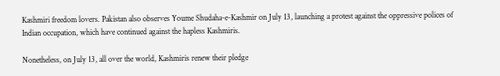Kashmiri freedom lovers. Pakistan also observes Youme Shudaha-e-Kashmir on July 13, launching a protest against the oppressive polices of Indian occupation, which have continued against the hapless Kashmiris.

Nonetheless, on July 13, all over the world, Kashmiris renew their pledge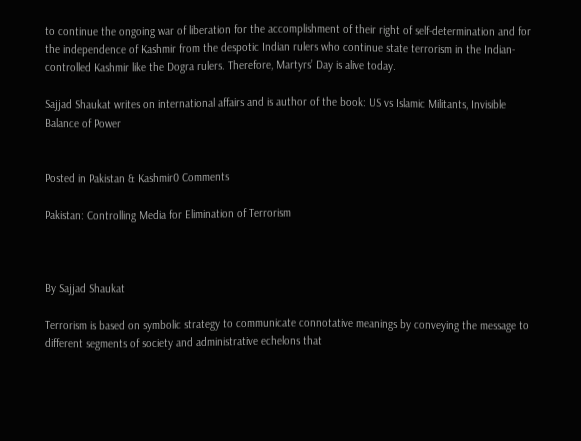to continue the ongoing war of liberation for the accomplishment of their right of self-determination and for the independence of Kashmir from the despotic Indian rulers who continue state terrorism in the Indian-controlled Kashmir like the Dogra rulers. Therefore, Martyrs’ Day is alive today.

Sajjad Shaukat writes on international affairs and is author of the book: US vs Islamic Militants, Invisible Balance of Power


Posted in Pakistan & Kashmir0 Comments

Pakistan: Controlling Media for Elimination of Terrorism



By Sajjad Shaukat

Terrorism is based on symbolic strategy to communicate connotative meanings by conveying the message to different segments of society and administrative echelons that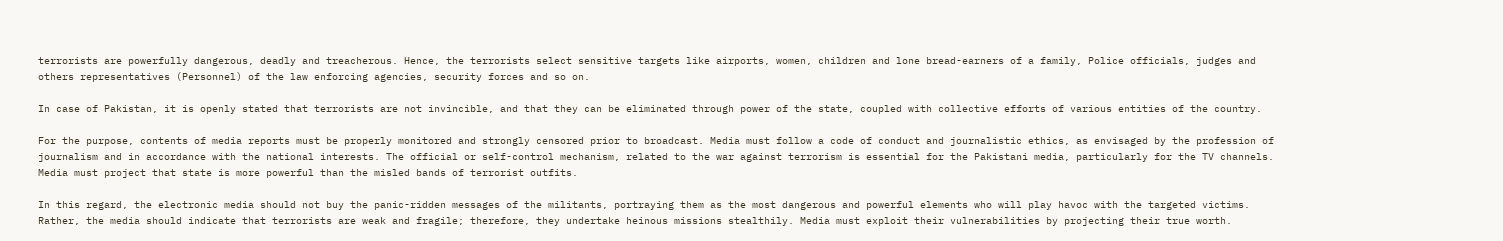terrorists are powerfully dangerous, deadly and treacherous. Hence, the terrorists select sensitive targets like airports, women, children and lone bread-earners of a family, Police officials, judges and others representatives (Personnel) of the law enforcing agencies, security forces and so on.

In case of Pakistan, it is openly stated that terrorists are not invincible, and that they can be eliminated through power of the state, coupled with collective efforts of various entities of the country.

For the purpose, contents of media reports must be properly monitored and strongly censored prior to broadcast. Media must follow a code of conduct and journalistic ethics, as envisaged by the profession of journalism and in accordance with the national interests. The official or self-control mechanism, related to the war against terrorism is essential for the Pakistani media, particularly for the TV channels. Media must project that state is more powerful than the misled bands of terrorist outfits.

In this regard, the electronic media should not buy the panic-ridden messages of the militants, portraying them as the most dangerous and powerful elements who will play havoc with the targeted victims. Rather, the media should indicate that terrorists are weak and fragile; therefore, they undertake heinous missions stealthily. Media must exploit their vulnerabilities by projecting their true worth.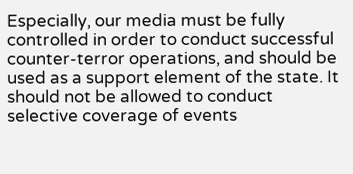Especially, our media must be fully controlled in order to conduct successful counter-terror operations, and should be used as a support element of the state. It should not be allowed to conduct selective coverage of events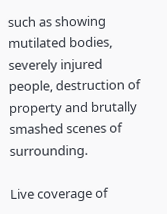such as showing mutilated bodies, severely injured people, destruction of property and brutally smashed scenes of surrounding.

Live coverage of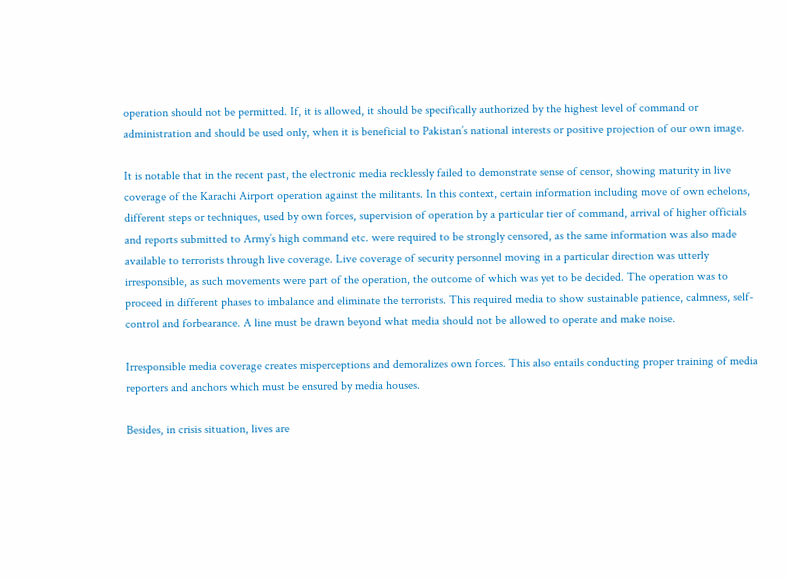operation should not be permitted. If, it is allowed, it should be specifically authorized by the highest level of command or administration and should be used only, when it is beneficial to Pakistan’s national interests or positive projection of our own image.

It is notable that in the recent past, the electronic media recklessly failed to demonstrate sense of censor, showing maturity in live coverage of the Karachi Airport operation against the militants. In this context, certain information including move of own echelons, different steps or techniques, used by own forces, supervision of operation by a particular tier of command, arrival of higher officials and reports submitted to Army’s high command etc. were required to be strongly censored, as the same information was also made available to terrorists through live coverage. Live coverage of security personnel moving in a particular direction was utterly irresponsible, as such movements were part of the operation, the outcome of which was yet to be decided. The operation was to proceed in different phases to imbalance and eliminate the terrorists. This required media to show sustainable patience, calmness, self-control and forbearance. A line must be drawn beyond what media should not be allowed to operate and make noise.

Irresponsible media coverage creates misperceptions and demoralizes own forces. This also entails conducting proper training of media reporters and anchors which must be ensured by media houses.

Besides, in crisis situation, lives are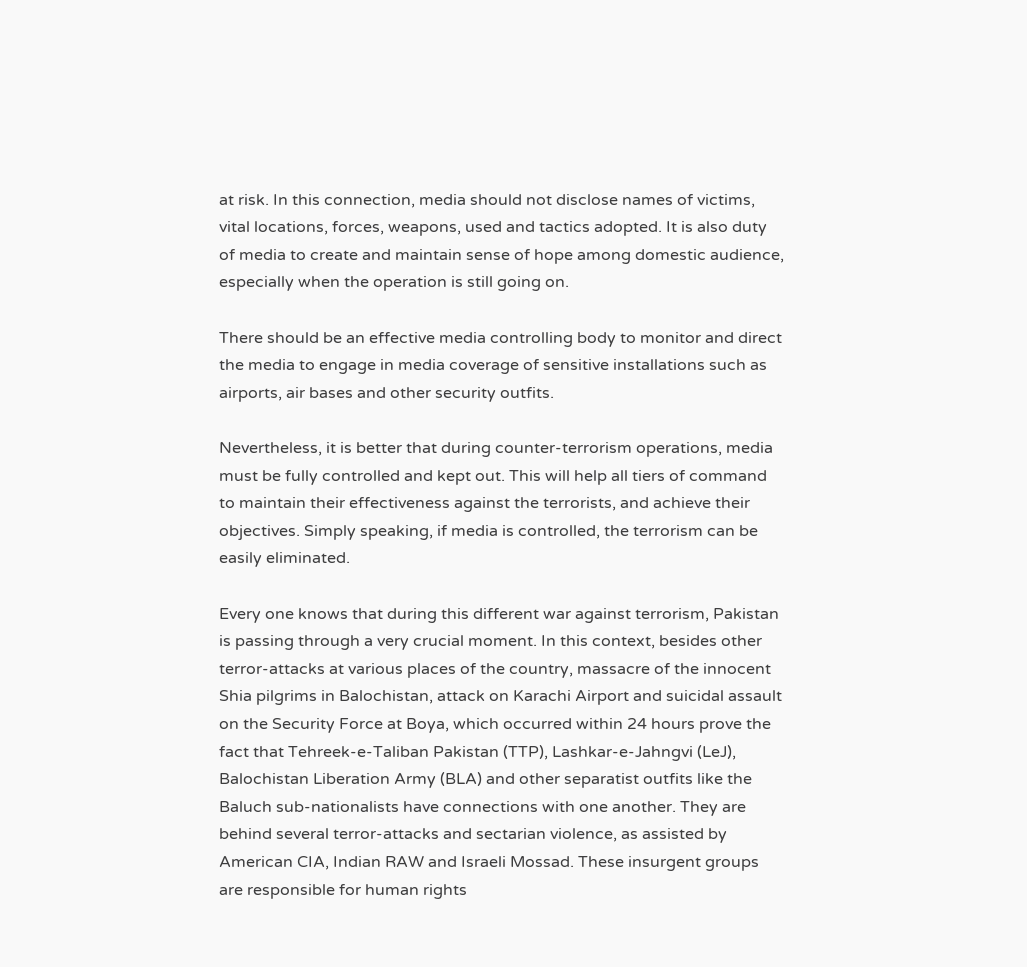at risk. In this connection, media should not disclose names of victims, vital locations, forces, weapons, used and tactics adopted. It is also duty of media to create and maintain sense of hope among domestic audience, especially when the operation is still going on.

There should be an effective media controlling body to monitor and direct the media to engage in media coverage of sensitive installations such as airports, air bases and other security outfits.

Nevertheless, it is better that during counter-terrorism operations, media must be fully controlled and kept out. This will help all tiers of command to maintain their effectiveness against the terrorists, and achieve their objectives. Simply speaking, if media is controlled, the terrorism can be easily eliminated.

Every one knows that during this different war against terrorism, Pakistan is passing through a very crucial moment. In this context, besides other terror-attacks at various places of the country, massacre of the innocent Shia pilgrims in Balochistan, attack on Karachi Airport and suicidal assault on the Security Force at Boya, which occurred within 24 hours prove the fact that Tehreek-e-Taliban Pakistan (TTP), Lashkar-e-Jahngvi (LeJ), Balochistan Liberation Army (BLA) and other separatist outfits like the Baluch sub-nationalists have connections with one another. They are behind several terror-attacks and sectarian violence, as assisted by American CIA, Indian RAW and Israeli Mossad. These insurgent groups are responsible for human rights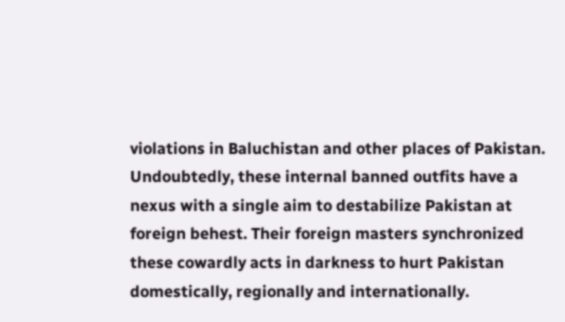violations in Baluchistan and other places of Pakistan. Undoubtedly, these internal banned outfits have a nexus with a single aim to destabilize Pakistan at foreign behest. Their foreign masters synchronized these cowardly acts in darkness to hurt Pakistan domestically, regionally and internationally.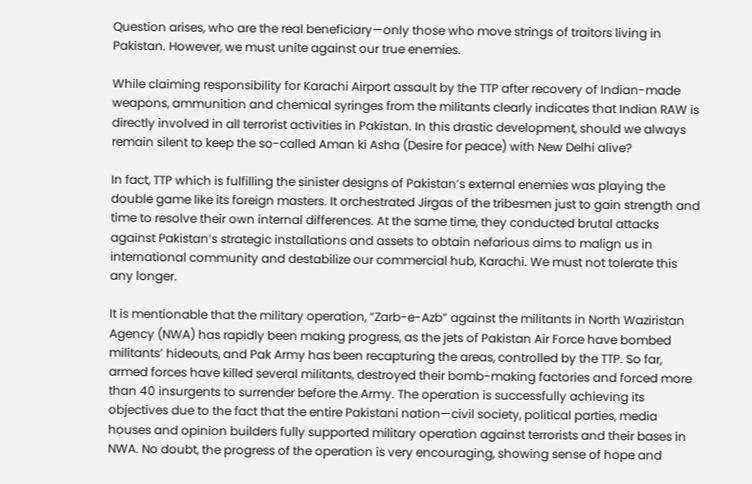Question arises, who are the real beneficiary—only those who move strings of traitors living in Pakistan. However, we must unite against our true enemies.

While claiming responsibility for Karachi Airport assault by the TTP after recovery of Indian-made weapons, ammunition and chemical syringes from the militants clearly indicates that Indian RAW is directly involved in all terrorist activities in Pakistan. In this drastic development, should we always remain silent to keep the so-called Aman ki Asha (Desire for peace) with New Delhi alive?

In fact, TTP which is fulfilling the sinister designs of Pakistan’s external enemies was playing the double game like its foreign masters. It orchestrated Jirgas of the tribesmen just to gain strength and time to resolve their own internal differences. At the same time, they conducted brutal attacks against Pakistan’s strategic installations and assets to obtain nefarious aims to malign us in international community and destabilize our commercial hub, Karachi. We must not tolerate this any longer.

It is mentionable that the military operation, “Zarb-e-Azb” against the militants in North Waziristan Agency (NWA) has rapidly been making progress, as the jets of Pakistan Air Force have bombed militants’ hideouts, and Pak Army has been recapturing the areas, controlled by the TTP. So far, armed forces have killed several militants, destroyed their bomb-making factories and forced more than 40 insurgents to surrender before the Army. The operation is successfully achieving its objectives due to the fact that the entire Pakistani nation—civil society, political parties, media houses and opinion builders fully supported military operation against terrorists and their bases in NWA. No doubt, the progress of the operation is very encouraging, showing sense of hope and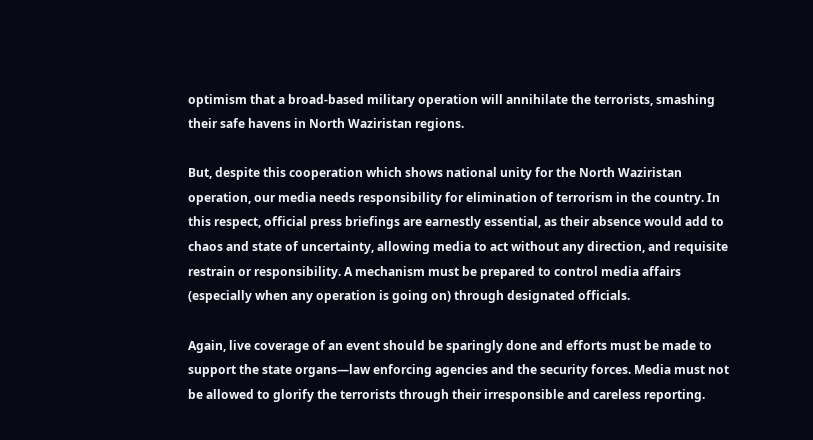optimism that a broad-based military operation will annihilate the terrorists, smashing their safe havens in North Waziristan regions.

But, despite this cooperation which shows national unity for the North Waziristan operation, our media needs responsibility for elimination of terrorism in the country. In this respect, official press briefings are earnestly essential, as their absence would add to chaos and state of uncertainty, allowing media to act without any direction, and requisite restrain or responsibility. A mechanism must be prepared to control media affairs (especially when any operation is going on) through designated officials.

Again, live coverage of an event should be sparingly done and efforts must be made to support the state organs—law enforcing agencies and the security forces. Media must not be allowed to glorify the terrorists through their irresponsible and careless reporting.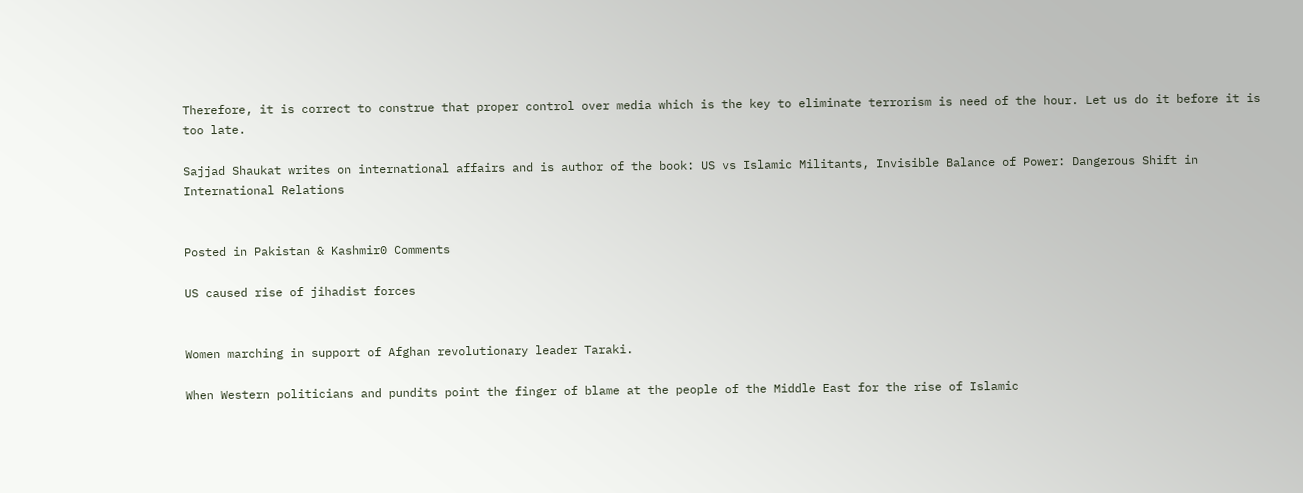Therefore, it is correct to construe that proper control over media which is the key to eliminate terrorism is need of the hour. Let us do it before it is too late.

Sajjad Shaukat writes on international affairs and is author of the book: US vs Islamic Militants, Invisible Balance of Power: Dangerous Shift in International Relations


Posted in Pakistan & Kashmir0 Comments

US caused rise of jihadist forces


Women marching in support of Afghan revolutionary leader Taraki.

When Western politicians and pundits point the finger of blame at the people of the Middle East for the rise of Islamic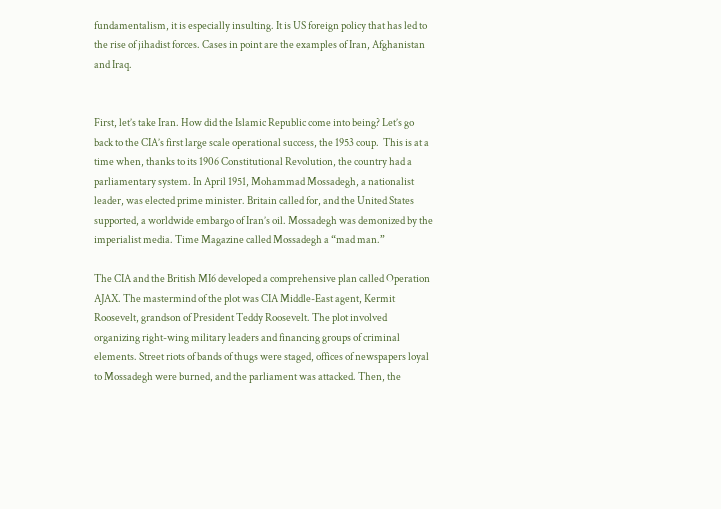fundamentalism, it is especially insulting. It is US foreign policy that has led to the rise of jihadist forces. Cases in point are the examples of Iran, Afghanistan and Iraq.


First, let’s take Iran. How did the Islamic Republic come into being? Let’s go back to the CIA’s first large scale operational success, the 1953 coup.  This is at a time when, thanks to its 1906 Constitutional Revolution, the country had a parliamentary system. In April 1951, Mohammad Mossadegh, a nationalist leader, was elected prime minister. Britain called for, and the United States supported, a worldwide embargo of Iran’s oil. Mossadegh was demonized by the imperialist media. Time Magazine called Mossadegh a “mad man.”

The CIA and the British MI6 developed a comprehensive plan called Operation AJAX. The mastermind of the plot was CIA Middle-East agent, Kermit Roosevelt, grandson of President Teddy Roosevelt. The plot involved organizing right-wing military leaders and financing groups of criminal elements. Street riots of bands of thugs were staged, offices of newspapers loyal to Mossadegh were burned, and the parliament was attacked. Then, the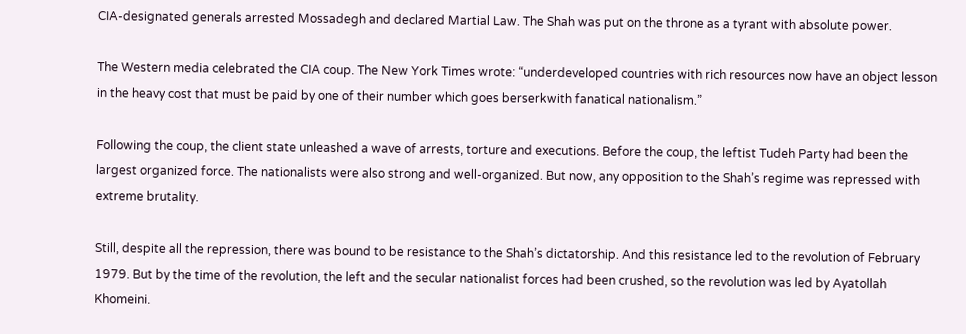CIA-designated generals arrested Mossadegh and declared Martial Law. The Shah was put on the throne as a tyrant with absolute power.

The Western media celebrated the CIA coup. The New York Times wrote: “underdeveloped countries with rich resources now have an object lesson in the heavy cost that must be paid by one of their number which goes berserkwith fanatical nationalism.”

Following the coup, the client state unleashed a wave of arrests, torture and executions. Before the coup, the leftist Tudeh Party had been the largest organized force. The nationalists were also strong and well-organized. But now, any opposition to the Shah’s regime was repressed with extreme brutality.

Still, despite all the repression, there was bound to be resistance to the Shah’s dictatorship. And this resistance led to the revolution of February 1979. But by the time of the revolution, the left and the secular nationalist forces had been crushed, so the revolution was led by Ayatollah Khomeini.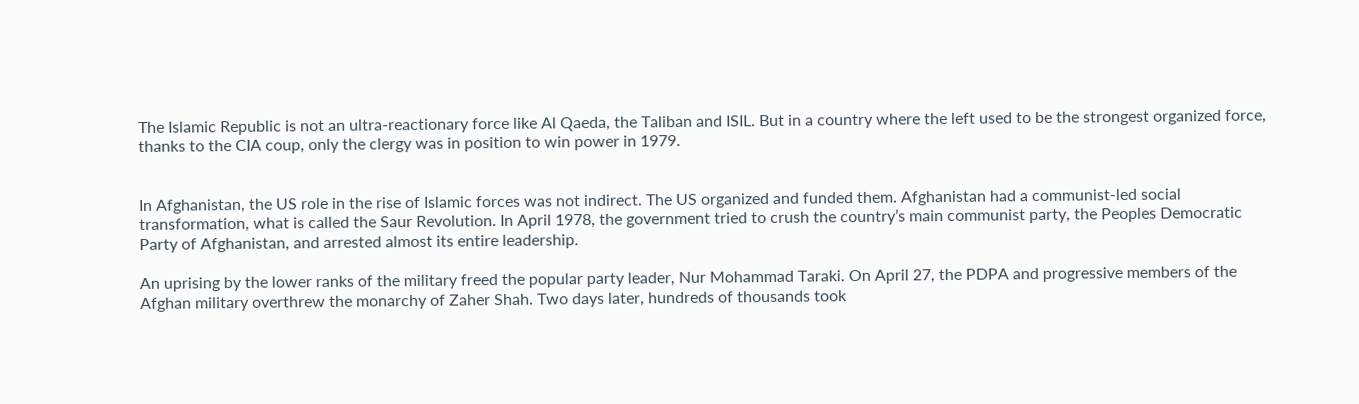The Islamic Republic is not an ultra-reactionary force like Al Qaeda, the Taliban and ISIL. But in a country where the left used to be the strongest organized force, thanks to the CIA coup, only the clergy was in position to win power in 1979.


In Afghanistan, the US role in the rise of Islamic forces was not indirect. The US organized and funded them. Afghanistan had a communist-led social transformation, what is called the Saur Revolution. In April 1978, the government tried to crush the country’s main communist party, the Peoples Democratic Party of Afghanistan, and arrested almost its entire leadership.

An uprising by the lower ranks of the military freed the popular party leader, Nur Mohammad Taraki. On April 27, the PDPA and progressive members of the Afghan military overthrew the monarchy of Zaher Shah. Two days later, hundreds of thousands took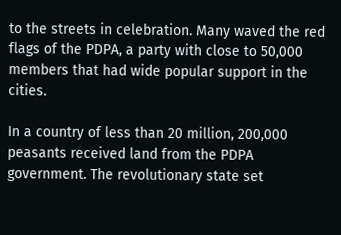to the streets in celebration. Many waved the red flags of the PDPA, a party with close to 50,000 members that had wide popular support in the cities.

In a country of less than 20 million, 200,000 peasants received land from the PDPA government. The revolutionary state set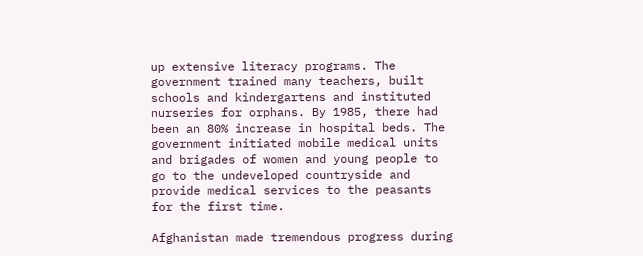up extensive literacy programs. The government trained many teachers, built schools and kindergartens and instituted nurseries for orphans. By 1985, there had been an 80% increase in hospital beds. The government initiated mobile medical units and brigades of women and young people to go to the undeveloped countryside and provide medical services to the peasants for the first time.

Afghanistan made tremendous progress during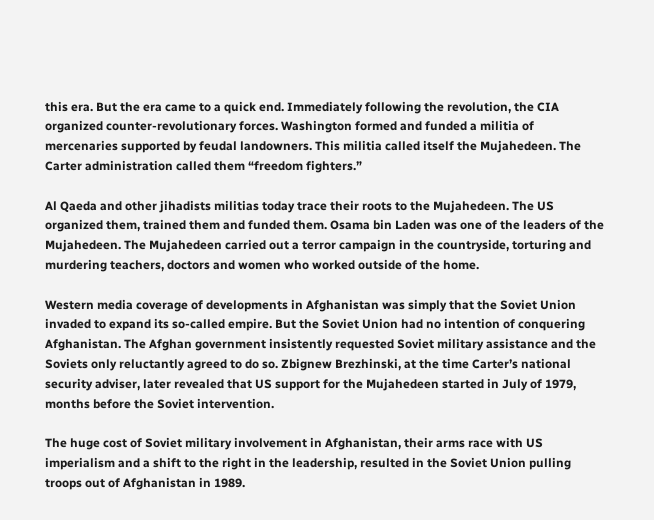this era. But the era came to a quick end. Immediately following the revolution, the CIA organized counter-revolutionary forces. Washington formed and funded a militia of mercenaries supported by feudal landowners. This militia called itself the Mujahedeen. The Carter administration called them “freedom fighters.”

Al Qaeda and other jihadists militias today trace their roots to the Mujahedeen. The US organized them, trained them and funded them. Osama bin Laden was one of the leaders of the Mujahedeen. The Mujahedeen carried out a terror campaign in the countryside, torturing and murdering teachers, doctors and women who worked outside of the home.

Western media coverage of developments in Afghanistan was simply that the Soviet Union invaded to expand its so-called empire. But the Soviet Union had no intention of conquering Afghanistan. The Afghan government insistently requested Soviet military assistance and the Soviets only reluctantly agreed to do so. Zbignew Brezhinski, at the time Carter’s national security adviser, later revealed that US support for the Mujahedeen started in July of 1979, months before the Soviet intervention.

The huge cost of Soviet military involvement in Afghanistan, their arms race with US imperialism and a shift to the right in the leadership, resulted in the Soviet Union pulling troops out of Afghanistan in 1989.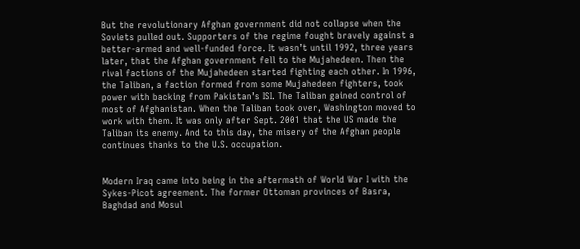But the revolutionary Afghan government did not collapse when the Soviets pulled out. Supporters of the regime fought bravely against a better-armed and well-funded force. It wasn’t until 1992, three years later, that the Afghan government fell to the Mujahedeen. Then the rival factions of the Mujahedeen started fighting each other. In 1996, the Taliban, a faction formed from some Mujahedeen fighters, took power with backing from Pakistan’s ISI. The Taliban gained control of most of Afghanistan. When the Taliban took over, Washington moved to work with them. It was only after Sept. 2001 that the US made the Taliban its enemy. And to this day, the misery of the Afghan people continues thanks to the U.S. occupation.


Modern Iraq came into being in the aftermath of World War I with the Sykes-Picot agreement. The former Ottoman provinces of Basra, Baghdad and Mosul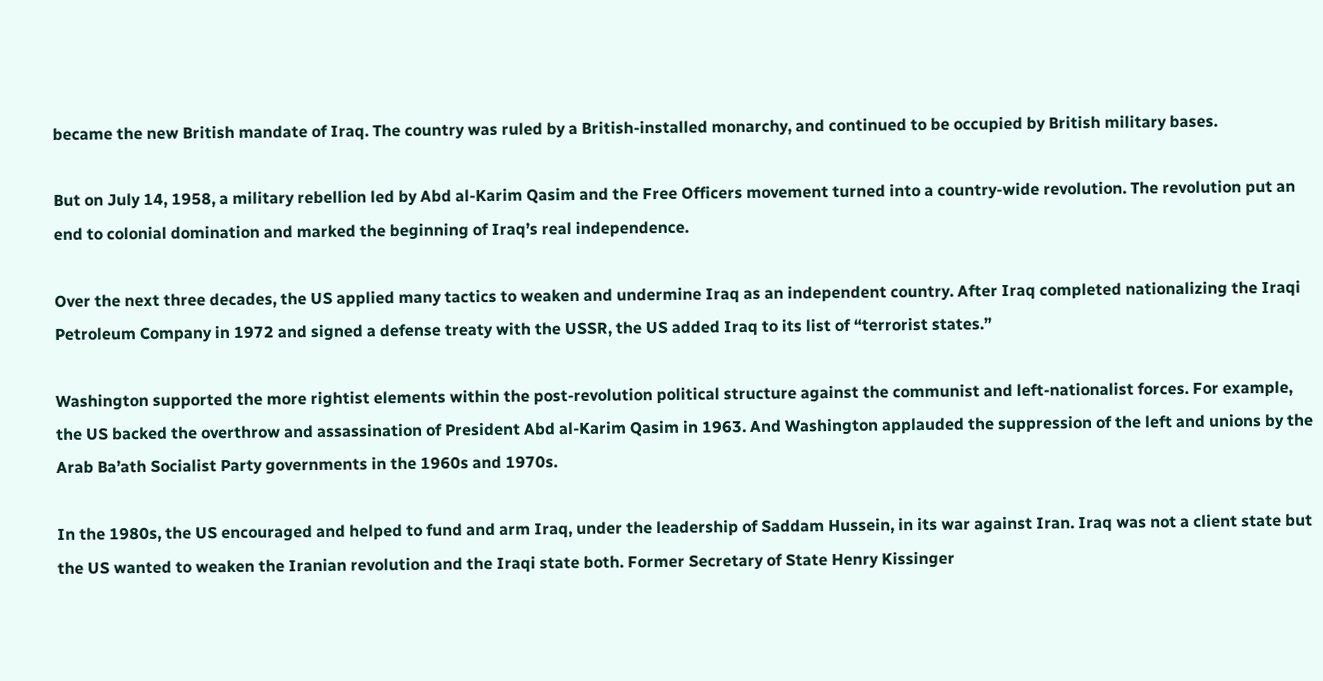became the new British mandate of Iraq. The country was ruled by a British-installed monarchy, and continued to be occupied by British military bases.

But on July 14, 1958, a military rebellion led by Abd al-Karim Qasim and the Free Officers movement turned into a country-wide revolution. The revolution put an end to colonial domination and marked the beginning of Iraq’s real independence.

Over the next three decades, the US applied many tactics to weaken and undermine Iraq as an independent country. After Iraq completed nationalizing the Iraqi Petroleum Company in 1972 and signed a defense treaty with the USSR, the US added Iraq to its list of “terrorist states.”

Washington supported the more rightist elements within the post-revolution political structure against the communist and left-nationalist forces. For example, the US backed the overthrow and assassination of President Abd al-Karim Qasim in 1963. And Washington applauded the suppression of the left and unions by the Arab Ba’ath Socialist Party governments in the 1960s and 1970s.

In the 1980s, the US encouraged and helped to fund and arm Iraq, under the leadership of Saddam Hussein, in its war against Iran. Iraq was not a client state but the US wanted to weaken the Iranian revolution and the Iraqi state both. Former Secretary of State Henry Kissinger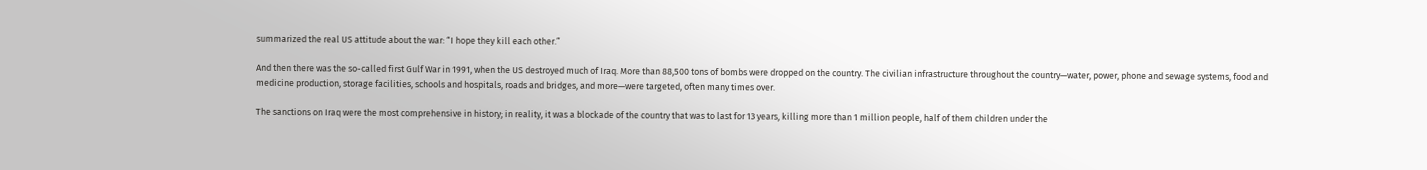summarized the real US attitude about the war: “I hope they kill each other.”

And then there was the so-called first Gulf War in 1991, when the US destroyed much of Iraq. More than 88,500 tons of bombs were dropped on the country. The civilian infrastructure throughout the country—water, power, phone and sewage systems, food and medicine production, storage facilities, schools and hospitals, roads and bridges, and more—were targeted, often many times over.

The sanctions on Iraq were the most comprehensive in history; in reality, it was a blockade of the country that was to last for 13 years, killing more than 1 million people, half of them children under the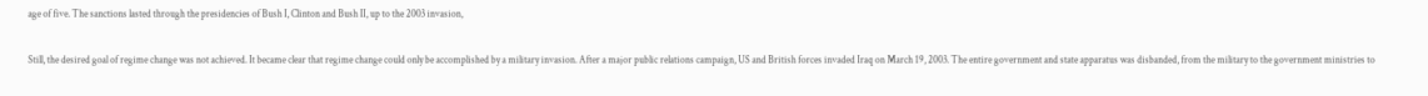age of five. The sanctions lasted through the presidencies of Bush I, Clinton and Bush II, up to the 2003 invasion,

Still, the desired goal of regime change was not achieved. It became clear that regime change could only be accomplished by a military invasion. After a major public relations campaign, US and British forces invaded Iraq on March 19, 2003. The entire government and state apparatus was disbanded, from the military to the government ministries to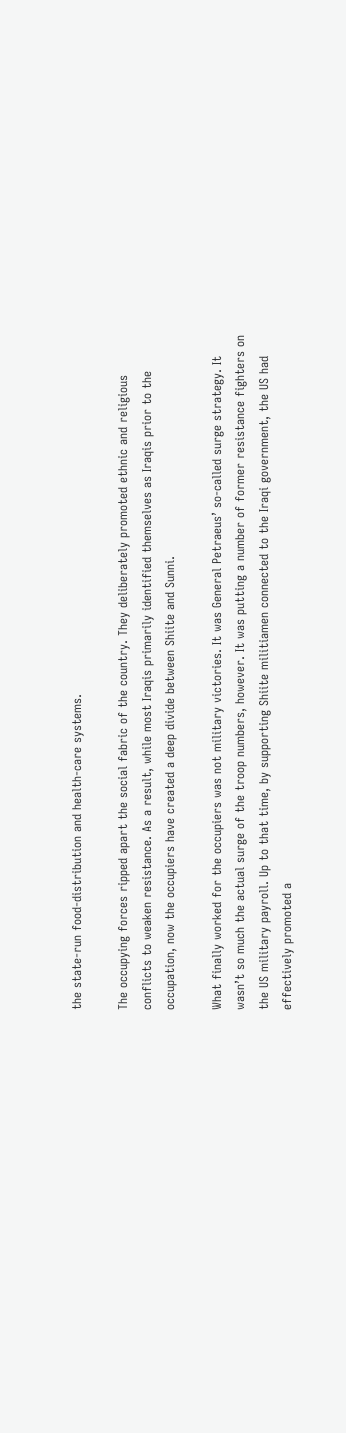the state-run food-distribution and health-care systems.

The occupying forces ripped apart the social fabric of the country. They deliberately promoted ethnic and religious conflicts to weaken resistance. As a result, while most Iraqis primarily identified themselves as Iraqis prior to the occupation, now the occupiers have created a deep divide between Shiite and Sunni.

What finally worked for the occupiers was not military victories. It was General Petraeus’ so-called surge strategy. It wasn’t so much the actual surge of the troop numbers, however. It was putting a number of former resistance fighters on the US military payroll. Up to that time, by supporting Shiite militiamen connected to the Iraqi government, the US had effectively promoted a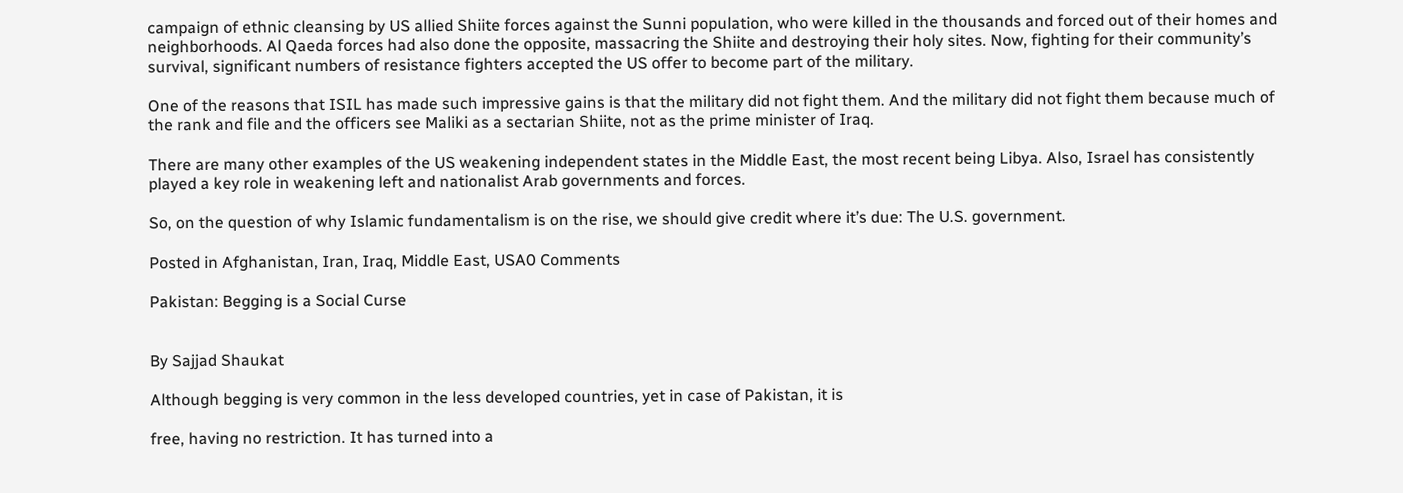campaign of ethnic cleansing by US allied Shiite forces against the Sunni population, who were killed in the thousands and forced out of their homes and neighborhoods. Al Qaeda forces had also done the opposite, massacring the Shiite and destroying their holy sites. Now, fighting for their community’s survival, significant numbers of resistance fighters accepted the US offer to become part of the military.

One of the reasons that ISIL has made such impressive gains is that the military did not fight them. And the military did not fight them because much of the rank and file and the officers see Maliki as a sectarian Shiite, not as the prime minister of Iraq.

There are many other examples of the US weakening independent states in the Middle East, the most recent being Libya. Also, Israel has consistently played a key role in weakening left and nationalist Arab governments and forces.

So, on the question of why Islamic fundamentalism is on the rise, we should give credit where it’s due: The U.S. government.

Posted in Afghanistan, Iran, Iraq, Middle East, USA0 Comments

Pakistan: Begging is a Social Curse


By Sajjad Shaukat

Although begging is very common in the less developed countries, yet in case of Pakistan, it is

free, having no restriction. It has turned into a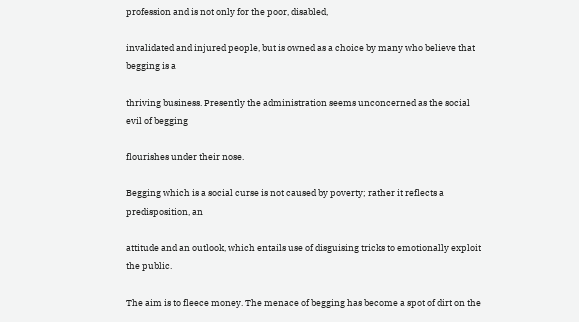profession and is not only for the poor, disabled,

invalidated and injured people, but is owned as a choice by many who believe that begging is a

thriving business. Presently the administration seems unconcerned as the social evil of begging

flourishes under their nose.

Begging which is a social curse is not caused by poverty; rather it reflects a predisposition, an

attitude and an outlook, which entails use of disguising tricks to emotionally exploit the public.

The aim is to fleece money. The menace of begging has become a spot of dirt on the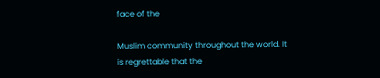face of the

Muslim community throughout the world. It is regrettable that the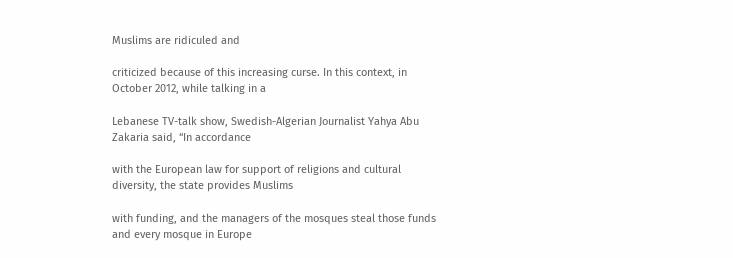Muslims are ridiculed and

criticized because of this increasing curse. In this context, in October 2012, while talking in a

Lebanese TV-talk show, Swedish-Algerian Journalist Yahya Abu Zakaria said, “In accordance

with the European law for support of religions and cultural diversity, the state provides Muslims

with funding, and the managers of the mosques steal those funds and every mosque in Europe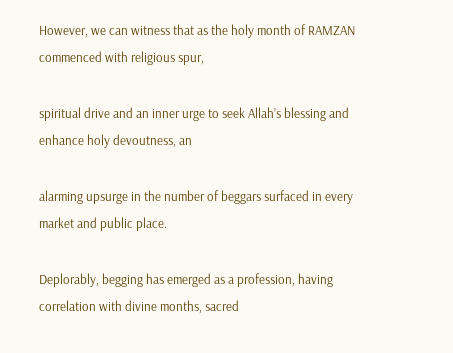However, we can witness that as the holy month of RAMZAN commenced with religious spur,

spiritual drive and an inner urge to seek Allah’s blessing and enhance holy devoutness, an

alarming upsurge in the number of beggars surfaced in every market and public place.

Deplorably, begging has emerged as a profession, having correlation with divine months, sacred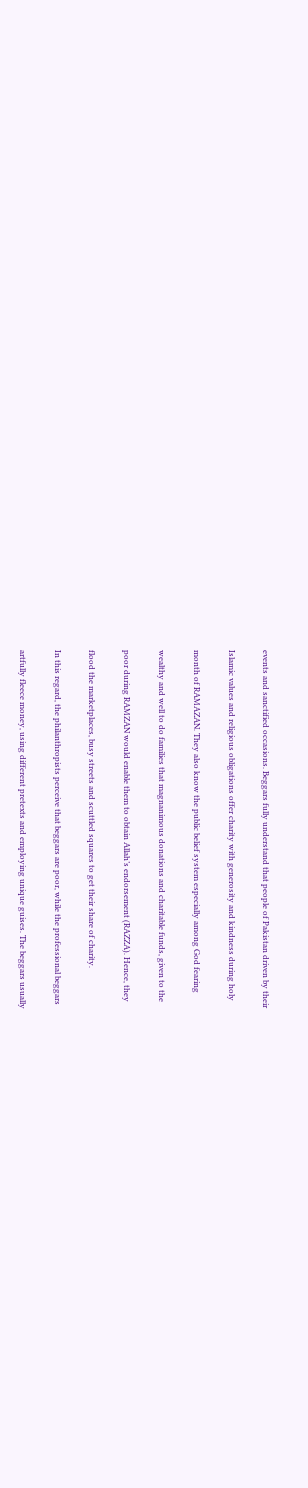events and sanctified occasions. Beggars fully understand that people of Pakistan driven by their

Islamic values and religious obligations offer charity with generosity and kindness during holy

month of RAMAZAN. They also know the public belief system especially among God fearing

wealthy and well to do families that magnanimous donations and charitable funds, given to the

poor during RAMZAN would enable them to obtain Allah’s endorsement (RAZZA). Hence, they

flood the marketplaces, busy streets and scuttled squares to get their share of charity.

In this regard, the philanthropists perceive that beggars are poor, while the professional beggars

artfully fleece money, using different pretexts and employing unique guises. The beggars usually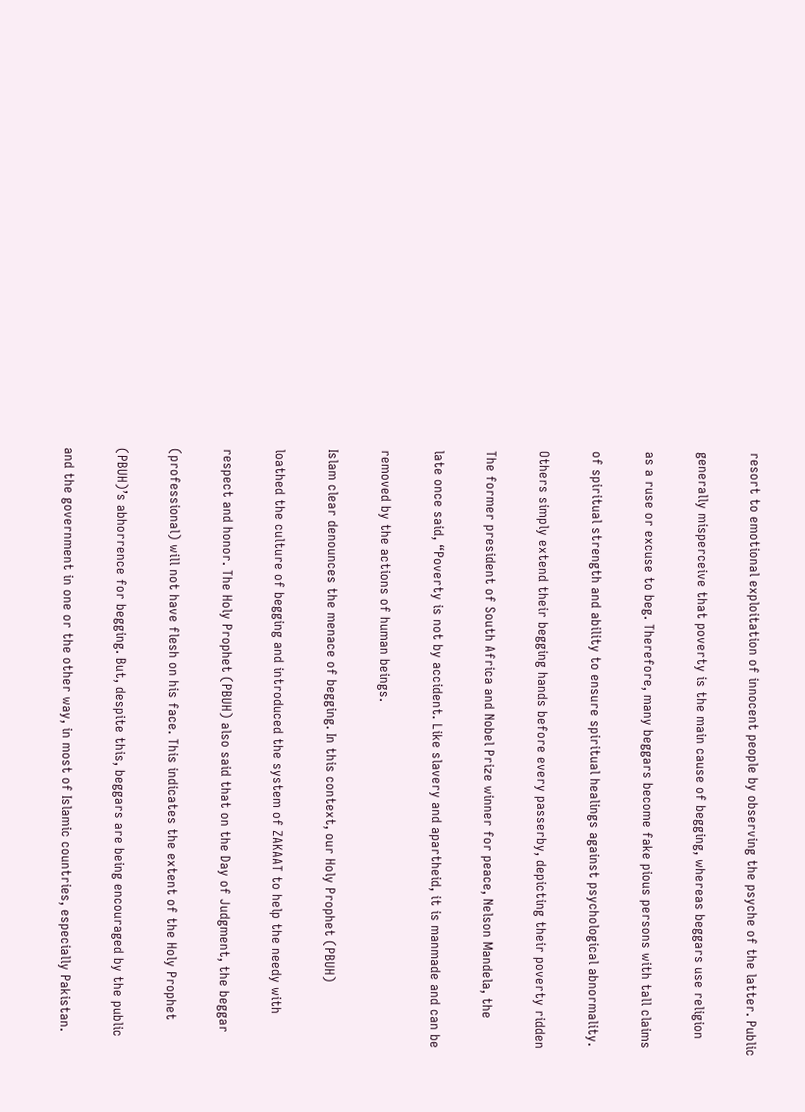resort to emotional exploitation of innocent people by observing the psyche of the latter. Public

generally misperceive that poverty is the main cause of begging, whereas beggars use religion

as a ruse or excuse to beg. Therefore, many beggars become fake pious persons with tall claims

of spiritual strength and ability to ensure spiritual healings against psychological abnormality.

Others simply extend their begging hands before every passerby, depicting their poverty ridden

The former president of South Africa and Nobel Prize winner for peace, Nelson Mandela, the

late once said, “Poverty is not by accident. Like slavery and apartheid, it is manmade and can be

removed by the actions of human beings.

Islam clear denounces the menace of begging. In this context, our Holy Prophet (PBUH)

loathed the culture of begging and introduced the system of ZAKAAT to help the needy with

respect and honor. The Holy Prophet (PBUH) also said that on the Day of Judgment, the beggar

(professional) will not have flesh on his face. This indicates the extent of the Holy Prophet

(PBUH)’s abhorrence for begging. But, despite this, beggars are being encouraged by the public

and the government in one or the other way, in most of Islamic countries, especially Pakistan.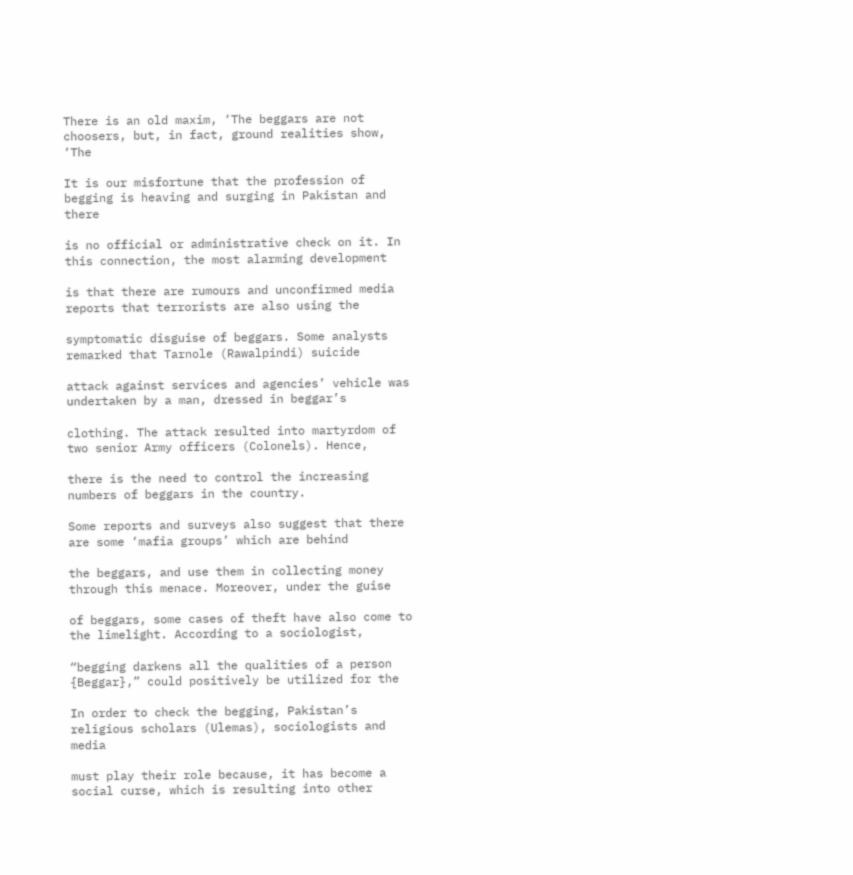There is an old maxim, ‘The beggars are not choosers, but, in fact, ground realities show, ‘The

It is our misfortune that the profession of begging is heaving and surging in Pakistan and there

is no official or administrative check on it. In this connection, the most alarming development

is that there are rumours and unconfirmed media reports that terrorists are also using the

symptomatic disguise of beggars. Some analysts remarked that Tarnole (Rawalpindi) suicide

attack against services and agencies’ vehicle was undertaken by a man, dressed in beggar’s

clothing. The attack resulted into martyrdom of two senior Army officers (Colonels). Hence,

there is the need to control the increasing numbers of beggars in the country.

Some reports and surveys also suggest that there are some ‘mafia groups’ which are behind

the beggars, and use them in collecting money through this menace. Moreover, under the guise

of beggars, some cases of theft have also come to the limelight. According to a sociologist,

“begging darkens all the qualities of a person {Beggar},” could positively be utilized for the

In order to check the begging, Pakistan’s religious scholars (Ulemas), sociologists and media

must play their role because, it has become a social curse, which is resulting into other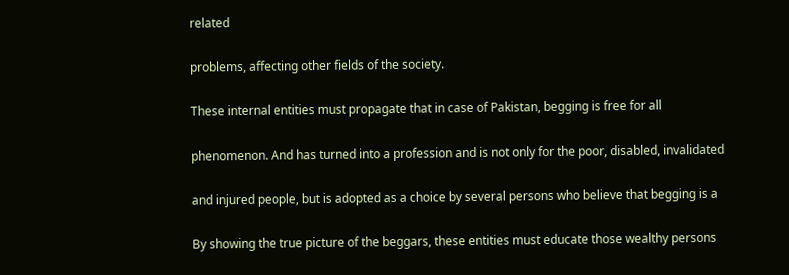related

problems, affecting other fields of the society.

These internal entities must propagate that in case of Pakistan, begging is free for all

phenomenon. And has turned into a profession and is not only for the poor, disabled, invalidated

and injured people, but is adopted as a choice by several persons who believe that begging is a

By showing the true picture of the beggars, these entities must educate those wealthy persons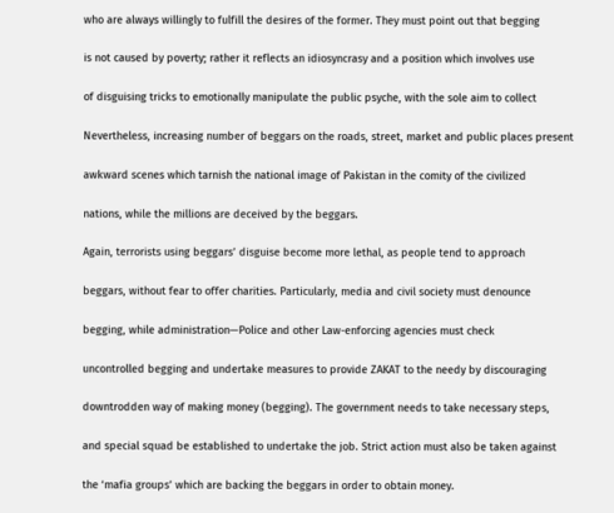who are always willingly to fulfill the desires of the former. They must point out that begging

is not caused by poverty; rather it reflects an idiosyncrasy and a position which involves use

of disguising tricks to emotionally manipulate the public psyche, with the sole aim to collect

Nevertheless, increasing number of beggars on the roads, street, market and public places present

awkward scenes which tarnish the national image of Pakistan in the comity of the civilized

nations, while the millions are deceived by the beggars.

Again, terrorists using beggars’ disguise become more lethal, as people tend to approach

beggars, without fear to offer charities. Particularly, media and civil society must denounce

begging, while administration—Police and other Law-enforcing agencies must check

uncontrolled begging and undertake measures to provide ZAKAT to the needy by discouraging

downtrodden way of making money (begging). The government needs to take necessary steps,

and special squad be established to undertake the job. Strict action must also be taken against

the ‘mafia groups’ which are backing the beggars in order to obtain money.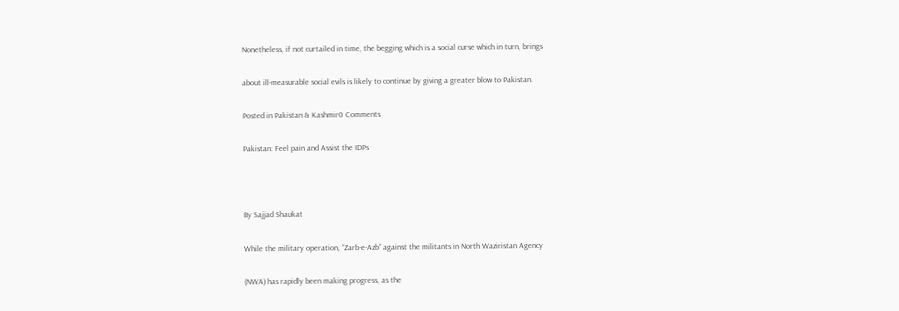Nonetheless, if not curtailed in time, the begging which is a social curse which in turn, brings

about ill-measurable social evils is likely to continue by giving a greater blow to Pakistan.

Posted in Pakistan & Kashmir0 Comments

Pakistan: Feel pain and Assist the IDPs



By Sajjad Shaukat

While the military operation, “Zarb-e-Azb” against the militants in North Waziristan Agency

(NWA) has rapidly been making progress, as the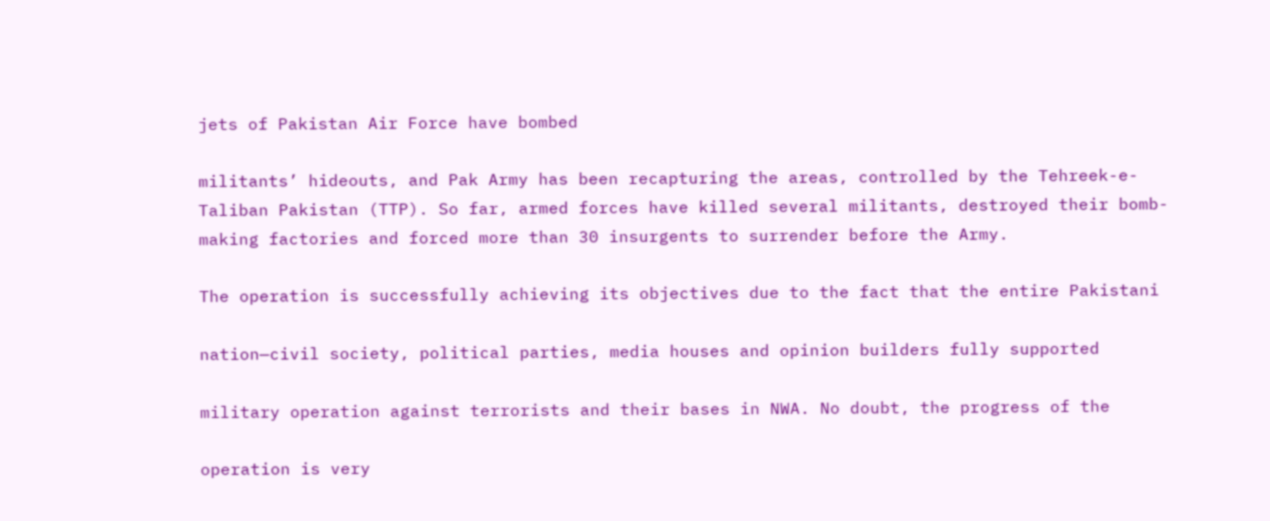jets of Pakistan Air Force have bombed

militants’ hideouts, and Pak Army has been recapturing the areas, controlled by the Tehreek-e-
Taliban Pakistan (TTP). So far, armed forces have killed several militants, destroyed their bomb-
making factories and forced more than 30 insurgents to surrender before the Army.

The operation is successfully achieving its objectives due to the fact that the entire Pakistani

nation—civil society, political parties, media houses and opinion builders fully supported

military operation against terrorists and their bases in NWA. No doubt, the progress of the

operation is very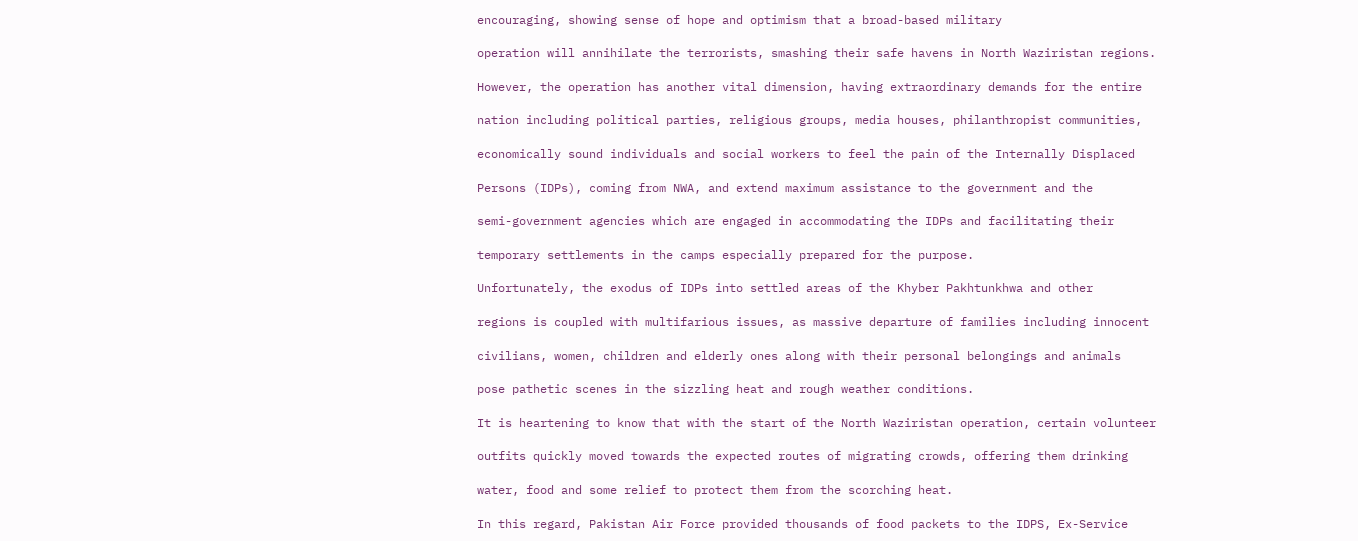encouraging, showing sense of hope and optimism that a broad-based military

operation will annihilate the terrorists, smashing their safe havens in North Waziristan regions.

However, the operation has another vital dimension, having extraordinary demands for the entire

nation including political parties, religious groups, media houses, philanthropist communities,

economically sound individuals and social workers to feel the pain of the Internally Displaced

Persons (IDPs), coming from NWA, and extend maximum assistance to the government and the

semi-government agencies which are engaged in accommodating the IDPs and facilitating their

temporary settlements in the camps especially prepared for the purpose.

Unfortunately, the exodus of IDPs into settled areas of the Khyber Pakhtunkhwa and other

regions is coupled with multifarious issues, as massive departure of families including innocent

civilians, women, children and elderly ones along with their personal belongings and animals

pose pathetic scenes in the sizzling heat and rough weather conditions.

It is heartening to know that with the start of the North Waziristan operation, certain volunteer

outfits quickly moved towards the expected routes of migrating crowds, offering them drinking

water, food and some relief to protect them from the scorching heat.

In this regard, Pakistan Air Force provided thousands of food packets to the IDPS, Ex-Service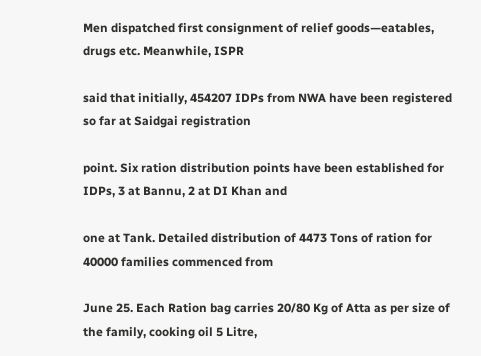Men dispatched first consignment of relief goods—eatables, drugs etc. Meanwhile, ISPR

said that initially, 454207 IDPs from NWA have been registered so far at Saidgai registration

point. Six ration distribution points have been established for IDPs, 3 at Bannu, 2 at DI Khan and

one at Tank. Detailed distribution of 4473 Tons of ration for 40000 families commenced from

June 25. Each Ration bag carries 20/80 Kg of Atta as per size of the family, cooking oil 5 Litre,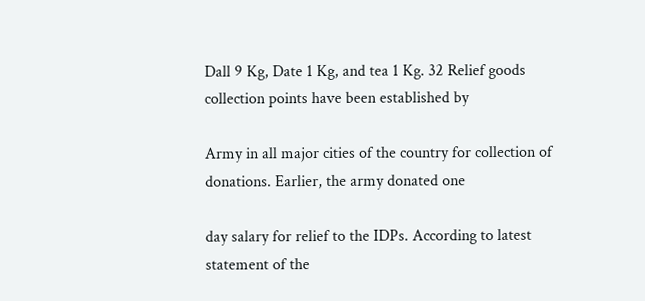Dall 9 Kg, Date 1 Kg, and tea 1 Kg. 32 Relief goods collection points have been established by

Army in all major cities of the country for collection of donations. Earlier, the army donated one

day salary for relief to the IDPs. According to latest statement of the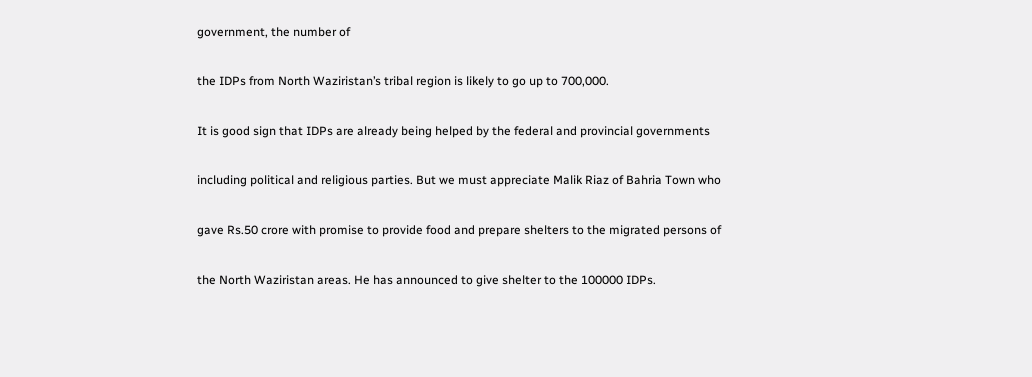government, the number of

the IDPs from North Waziristan’s tribal region is likely to go up to 700,000.

It is good sign that IDPs are already being helped by the federal and provincial governments

including political and religious parties. But we must appreciate Malik Riaz of Bahria Town who

gave Rs.50 crore with promise to provide food and prepare shelters to the migrated persons of

the North Waziristan areas. He has announced to give shelter to the 100000 IDPs.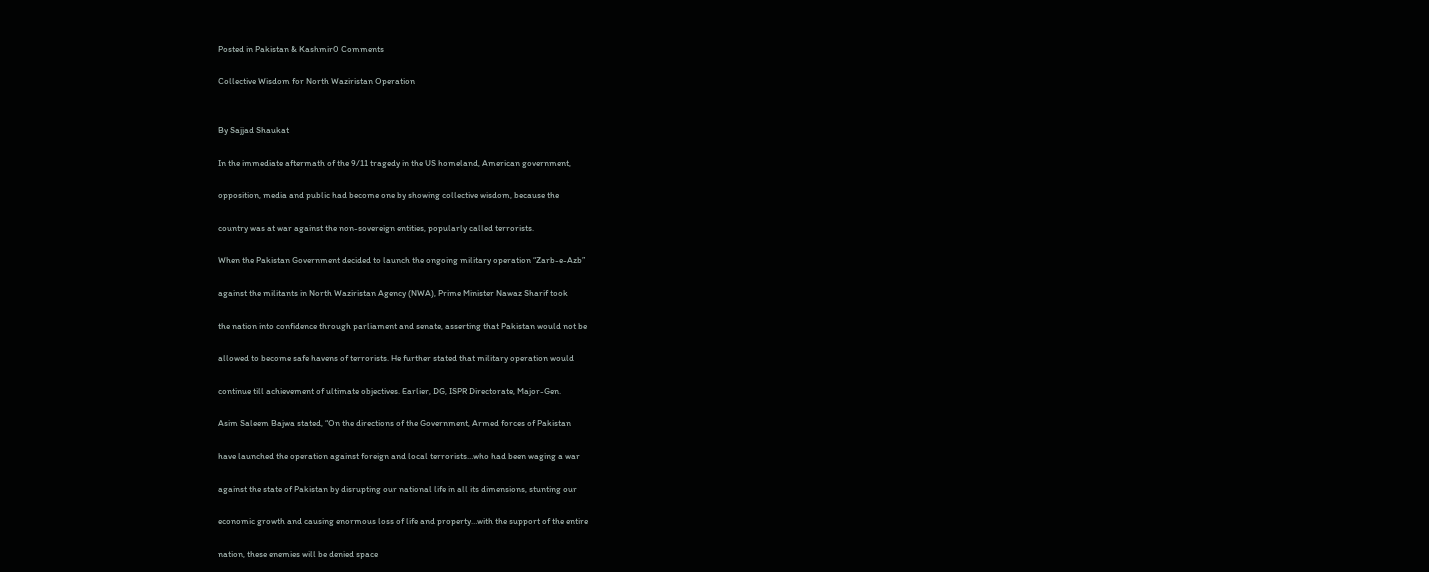Posted in Pakistan & Kashmir0 Comments

Collective Wisdom for North Waziristan Operation


By Sajjad Shaukat

In the immediate aftermath of the 9/11 tragedy in the US homeland, American government,

opposition, media and public had become one by showing collective wisdom, because the

country was at war against the non-sovereign entities, popularly called terrorists.

When the Pakistan Government decided to launch the ongoing military operation “Zarb-e-Azb”

against the militants in North Waziristan Agency (NWA), Prime Minister Nawaz Sharif took

the nation into confidence through parliament and senate, asserting that Pakistan would not be

allowed to become safe havens of terrorists. He further stated that military operation would

continue till achievement of ultimate objectives. Earlier, DG, ISPR Directorate, Major-Gen.

Asim Saleem Bajwa stated, “On the directions of the Government, Armed forces of Pakistan

have launched the operation against foreign and local terrorists…who had been waging a war

against the state of Pakistan by disrupting our national life in all its dimensions, stunting our

economic growth and causing enormous loss of life and property…with the support of the entire

nation, these enemies will be denied space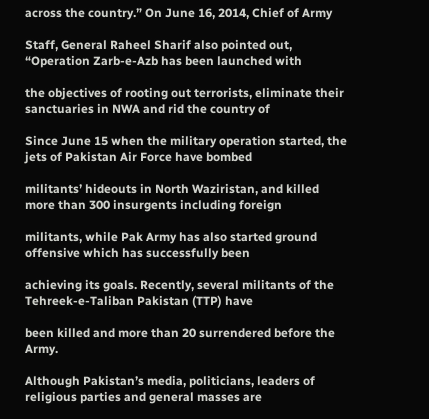across the country.” On June 16, 2014, Chief of Army

Staff, General Raheel Sharif also pointed out, “Operation Zarb-e-Azb has been launched with

the objectives of rooting out terrorists, eliminate their sanctuaries in NWA and rid the country of

Since June 15 when the military operation started, the jets of Pakistan Air Force have bombed

militants’ hideouts in North Waziristan, and killed more than 300 insurgents including foreign

militants, while Pak Army has also started ground offensive which has successfully been

achieving its goals. Recently, several militants of the Tehreek-e-Taliban Pakistan (TTP) have

been killed and more than 20 surrendered before the Army.

Although Pakistan’s media, politicians, leaders of religious parties and general masses are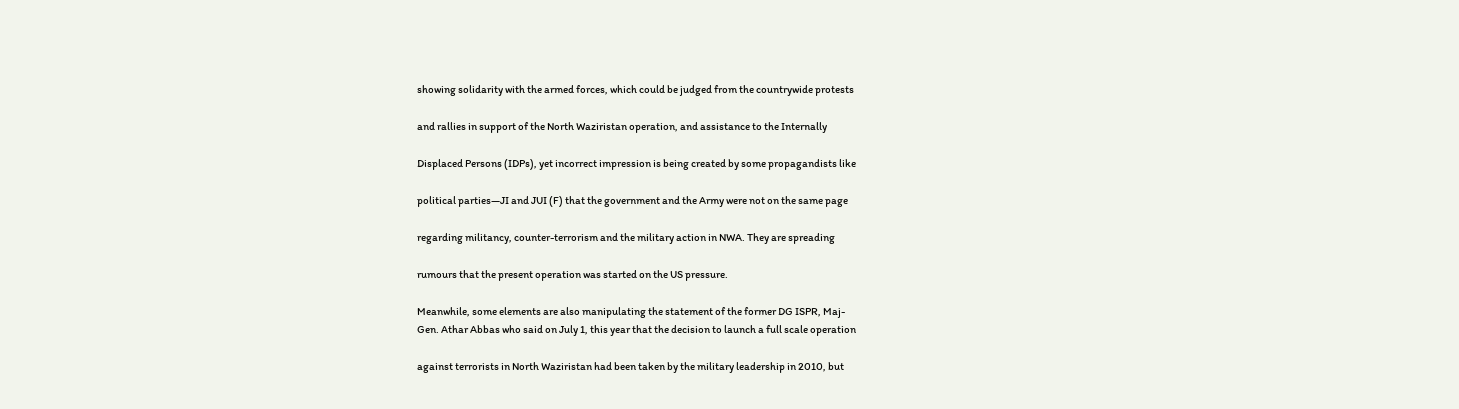showing solidarity with the armed forces, which could be judged from the countrywide protests

and rallies in support of the North Waziristan operation, and assistance to the Internally

Displaced Persons (IDPs), yet incorrect impression is being created by some propagandists like

political parties—JI and JUI (F) that the government and the Army were not on the same page

regarding militancy, counter-terrorism and the military action in NWA. They are spreading

rumours that the present operation was started on the US pressure.

Meanwhile, some elements are also manipulating the statement of the former DG ISPR, Maj-
Gen. Athar Abbas who said on July 1, this year that the decision to launch a full scale operation

against terrorists in North Waziristan had been taken by the military leadership in 2010, but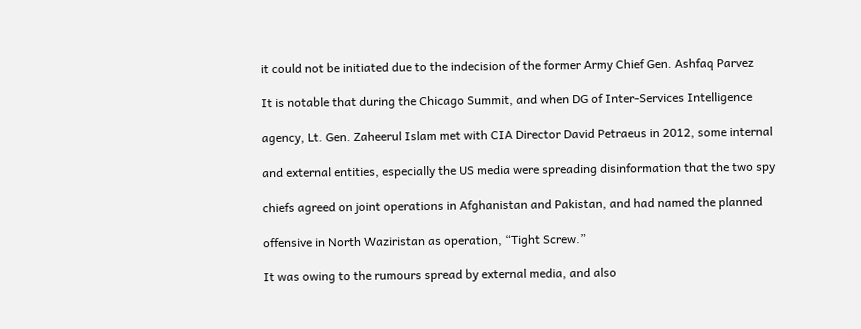it could not be initiated due to the indecision of the former Army Chief Gen. Ashfaq Parvez

It is notable that during the Chicago Summit, and when DG of Inter-Services Intelligence

agency, Lt. Gen. Zaheerul Islam met with CIA Director David Petraeus in 2012, some internal

and external entities, especially the US media were spreading disinformation that the two spy

chiefs agreed on joint operations in Afghanistan and Pakistan, and had named the planned

offensive in North Waziristan as operation, “Tight Screw.”

It was owing to the rumours spread by external media, and also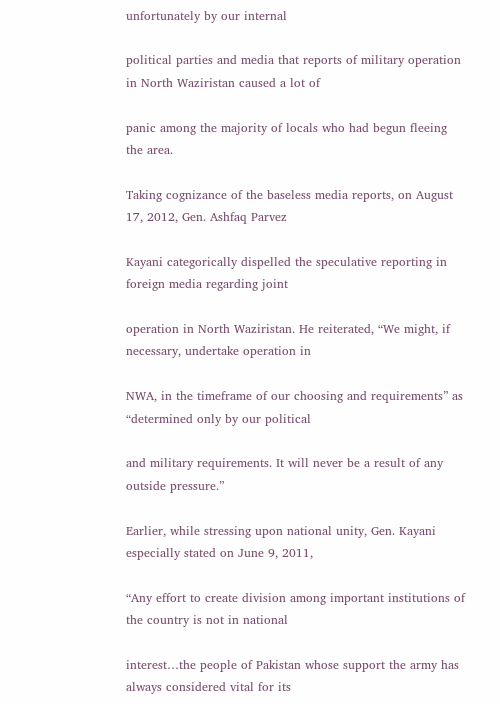unfortunately by our internal

political parties and media that reports of military operation in North Waziristan caused a lot of

panic among the majority of locals who had begun fleeing the area.

Taking cognizance of the baseless media reports, on August 17, 2012, Gen. Ashfaq Parvez

Kayani categorically dispelled the speculative reporting in foreign media regarding joint

operation in North Waziristan. He reiterated, “We might, if necessary, undertake operation in

NWA, in the timeframe of our choosing and requirements” as “determined only by our political

and military requirements. It will never be a result of any outside pressure.”

Earlier, while stressing upon national unity, Gen. Kayani especially stated on June 9, 2011,

“Any effort to create division among important institutions of the country is not in national

interest…the people of Pakistan whose support the army has always considered vital for its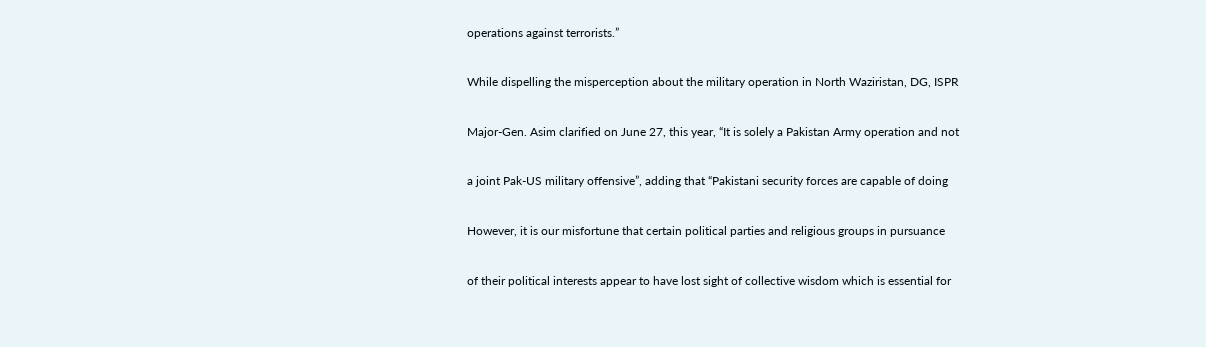operations against terrorists.”

While dispelling the misperception about the military operation in North Waziristan, DG, ISPR

Major-Gen. Asim clarified on June 27, this year, “It is solely a Pakistan Army operation and not

a joint Pak-US military offensive”, adding that “Pakistani security forces are capable of doing

However, it is our misfortune that certain political parties and religious groups in pursuance

of their political interests appear to have lost sight of collective wisdom which is essential for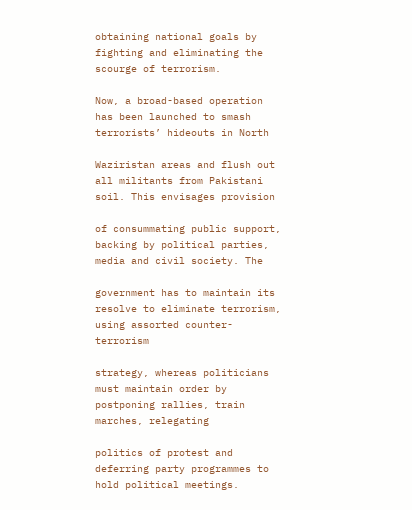obtaining national goals by fighting and eliminating the scourge of terrorism.

Now, a broad-based operation has been launched to smash terrorists’ hideouts in North

Waziristan areas and flush out all militants from Pakistani soil. This envisages provision

of consummating public support, backing by political parties, media and civil society. The

government has to maintain its resolve to eliminate terrorism, using assorted counter-terrorism

strategy, whereas politicians must maintain order by postponing rallies, train marches, relegating

politics of protest and deferring party programmes to hold political meetings.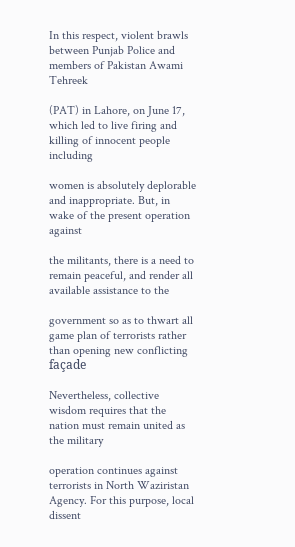In this respect, violent brawls between Punjab Police and members of Pakistan Awami Tehreek

(PAT) in Lahore, on June 17, which led to live firing and killing of innocent people including

women is absolutely deplorable and inappropriate. But, in wake of the present operation against

the militants, there is a need to remain peaceful, and render all available assistance to the

government so as to thwart all game plan of terrorists rather than opening new conflicting façade

Nevertheless, collective wisdom requires that the nation must remain united as the military

operation continues against terrorists in North Waziristan Agency. For this purpose, local dissent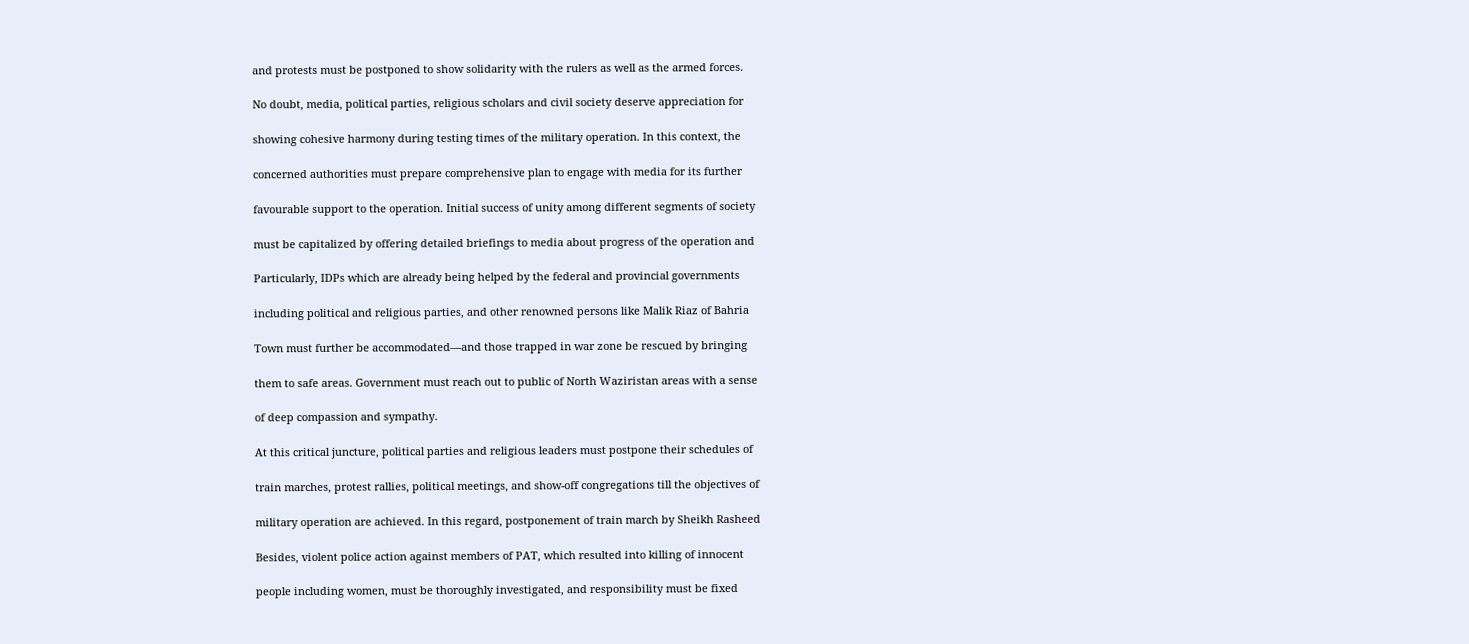and protests must be postponed to show solidarity with the rulers as well as the armed forces.

No doubt, media, political parties, religious scholars and civil society deserve appreciation for

showing cohesive harmony during testing times of the military operation. In this context, the

concerned authorities must prepare comprehensive plan to engage with media for its further

favourable support to the operation. Initial success of unity among different segments of society

must be capitalized by offering detailed briefings to media about progress of the operation and

Particularly, IDPs which are already being helped by the federal and provincial governments

including political and religious parties, and other renowned persons like Malik Riaz of Bahria

Town must further be accommodated—and those trapped in war zone be rescued by bringing

them to safe areas. Government must reach out to public of North Waziristan areas with a sense

of deep compassion and sympathy.

At this critical juncture, political parties and religious leaders must postpone their schedules of

train marches, protest rallies, political meetings, and show-off congregations till the objectives of

military operation are achieved. In this regard, postponement of train march by Sheikh Rasheed

Besides, violent police action against members of PAT, which resulted into killing of innocent

people including women, must be thoroughly investigated, and responsibility must be fixed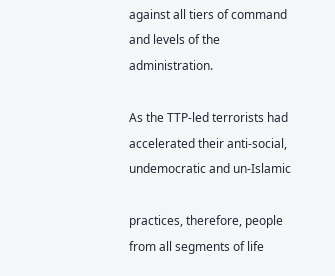against all tiers of command and levels of the administration.

As the TTP-led terrorists had accelerated their anti-social, undemocratic and un-Islamic

practices, therefore, people from all segments of life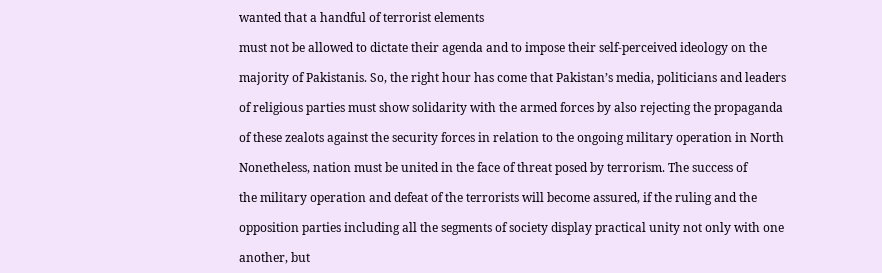wanted that a handful of terrorist elements

must not be allowed to dictate their agenda and to impose their self-perceived ideology on the

majority of Pakistanis. So, the right hour has come that Pakistan’s media, politicians and leaders

of religious parties must show solidarity with the armed forces by also rejecting the propaganda

of these zealots against the security forces in relation to the ongoing military operation in North

Nonetheless, nation must be united in the face of threat posed by terrorism. The success of

the military operation and defeat of the terrorists will become assured, if the ruling and the

opposition parties including all the segments of society display practical unity not only with one

another, but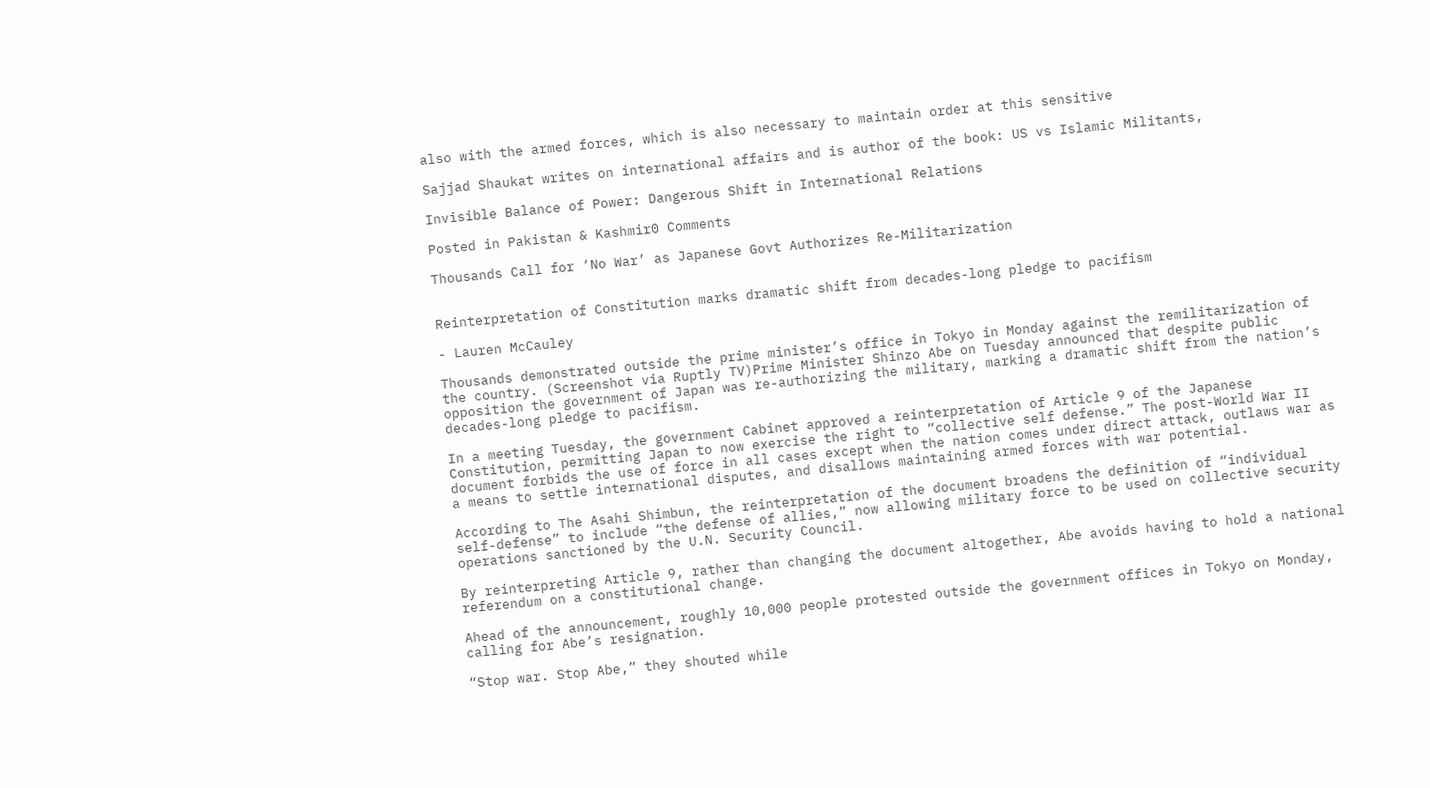also with the armed forces, which is also necessary to maintain order at this sensitive

Sajjad Shaukat writes on international affairs and is author of the book: US vs Islamic Militants,

Invisible Balance of Power: Dangerous Shift in International Relations

Posted in Pakistan & Kashmir0 Comments

Thousands Call for ‘No War’ as Japanese Govt Authorizes Re-Militarization


Reinterpretation of Constitution marks dramatic shift from decades-long pledge to pacifism

- Lauren McCauley

Thousands demonstrated outside the prime minister’s office in Tokyo in Monday against the remilitarization of the country. (Screenshot via Ruptly TV)Prime Minister Shinzo Abe on Tuesday announced that despite public opposition the government of Japan was re-authorizing the military, marking a dramatic shift from the nation’s decades-long pledge to pacifism.

In a meeting Tuesday, the government Cabinet approved a reinterpretation of Article 9 of the Japanese Constitution, permitting Japan to now exercise the right to “collective self defense.” The post-World War II document forbids the use of force in all cases except when the nation comes under direct attack, outlaws war as a means to settle international disputes, and disallows maintaining armed forces with war potential.

According to The Asahi Shimbun, the reinterpretation of the document broadens the definition of “individual self-defense” to include “the defense of allies,” now allowing military force to be used on collective security operations sanctioned by the U.N. Security Council.

By reinterpreting Article 9, rather than changing the document altogether, Abe avoids having to hold a national referendum on a constitutional change.

Ahead of the announcement, roughly 10,000 people protested outside the government offices in Tokyo on Monday, calling for Abe’s resignation.

“Stop war. Stop Abe,” they shouted while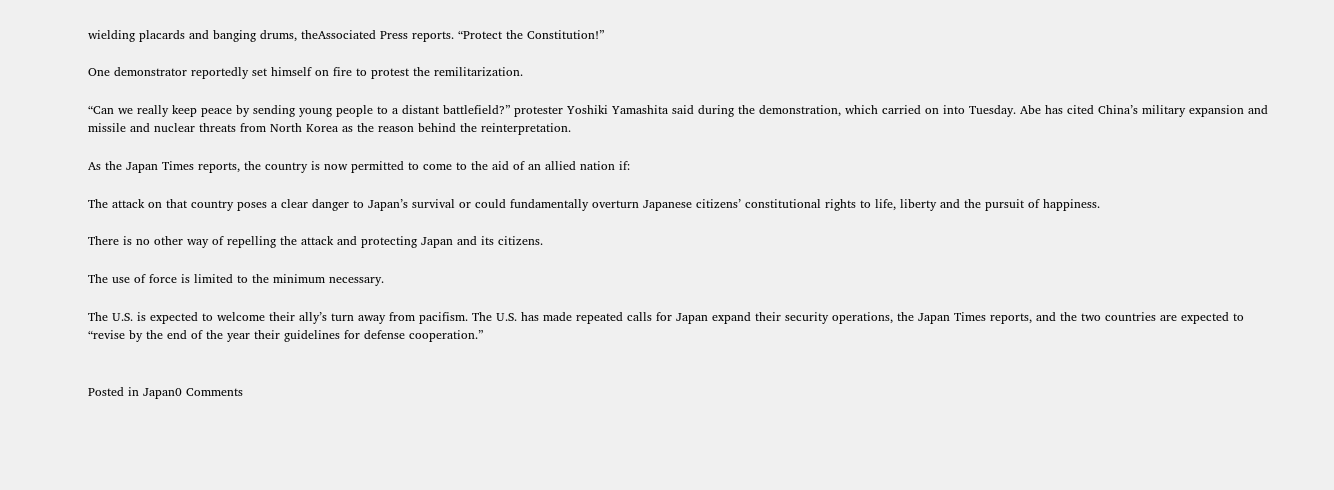wielding placards and banging drums, theAssociated Press reports. “Protect the Constitution!”

One demonstrator reportedly set himself on fire to protest the remilitarization.

“Can we really keep peace by sending young people to a distant battlefield?” protester Yoshiki Yamashita said during the demonstration, which carried on into Tuesday. Abe has cited China’s military expansion and missile and nuclear threats from North Korea as the reason behind the reinterpretation.

As the Japan Times reports, the country is now permitted to come to the aid of an allied nation if:

The attack on that country poses a clear danger to Japan’s survival or could fundamentally overturn Japanese citizens’ constitutional rights to life, liberty and the pursuit of happiness.

There is no other way of repelling the attack and protecting Japan and its citizens.

The use of force is limited to the minimum necessary.

The U.S. is expected to welcome their ally’s turn away from pacifism. The U.S. has made repeated calls for Japan expand their security operations, the Japan Times reports, and the two countries are expected to “revise by the end of the year their guidelines for defense cooperation.”


Posted in Japan0 Comments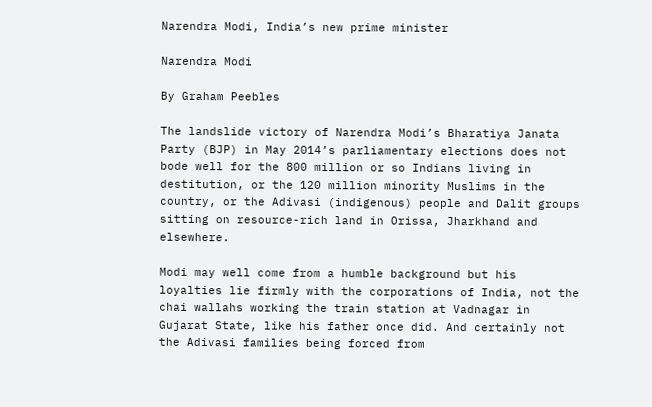Narendra Modi, India’s new prime minister

Narendra Modi

By Graham Peebles

The landslide victory of Narendra Modi’s Bharatiya Janata Party (BJP) in May 2014’s parliamentary elections does not bode well for the 800 million or so Indians living in destitution, or the 120 million minority Muslims in the country, or the Adivasi (indigenous) people and Dalit groups sitting on resource-rich land in Orissa, Jharkhand and elsewhere.

Modi may well come from a humble background but his loyalties lie firmly with the corporations of India, not the chai wallahs working the train station at Vadnagar in Gujarat State, like his father once did. And certainly not the Adivasi families being forced from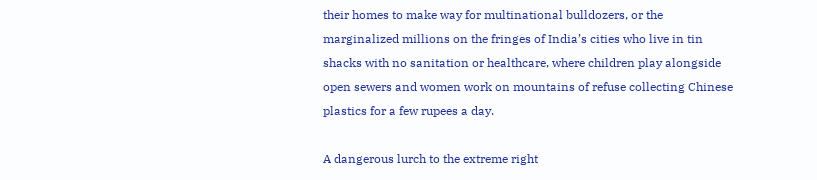their homes to make way for multinational bulldozers, or the marginalized millions on the fringes of India’s cities who live in tin shacks with no sanitation or healthcare, where children play alongside open sewers and women work on mountains of refuse collecting Chinese plastics for a few rupees a day.

A dangerous lurch to the extreme right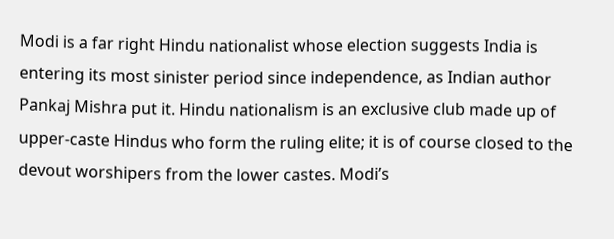Modi is a far right Hindu nationalist whose election suggests India is entering its most sinister period since independence, as Indian author Pankaj Mishra put it. Hindu nationalism is an exclusive club made up of upper-caste Hindus who form the ruling elite; it is of course closed to the devout worshipers from the lower castes. Modi’s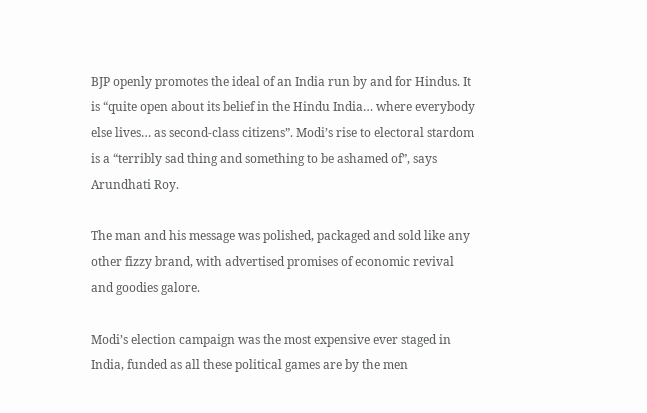BJP openly promotes the ideal of an India run by and for Hindus. It is “quite open about its belief in the Hindu India… where everybody else lives… as second-class citizens”. Modi’s rise to electoral stardom is a “terribly sad thing and something to be ashamed of”, says Arundhati Roy.

The man and his message was polished, packaged and sold like any other fizzy brand, with advertised promises of economic revival and goodies galore.

Modi’s election campaign was the most expensive ever staged in India, funded as all these political games are by the men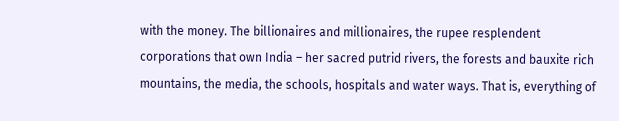with the money. The billionaires and millionaires, the rupee resplendent corporations that own India – her sacred putrid rivers, the forests and bauxite rich mountains, the media, the schools, hospitals and water ways. That is, everything of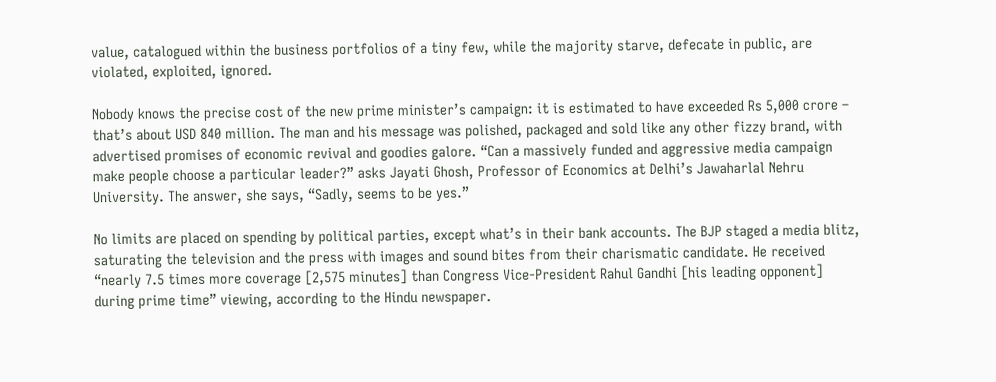value, catalogued within the business portfolios of a tiny few, while the majority starve, defecate in public, are violated, exploited, ignored.

Nobody knows the precise cost of the new prime minister’s campaign: it is estimated to have exceeded Rs 5,000 crore – that’s about USD 840 million. The man and his message was polished, packaged and sold like any other fizzy brand, with advertised promises of economic revival and goodies galore. “Can a massively funded and aggressive media campaign make people choose a particular leader?” asks Jayati Ghosh, Professor of Economics at Delhi’s Jawaharlal Nehru University. The answer, she says, “Sadly, seems to be yes.”

No limits are placed on spending by political parties, except what’s in their bank accounts. The BJP staged a media blitz, saturating the television and the press with images and sound bites from their charismatic candidate. He received “nearly 7.5 times more coverage [2,575 minutes] than Congress Vice-President Rahul Gandhi [his leading opponent] during prime time” viewing, according to the Hindu newspaper.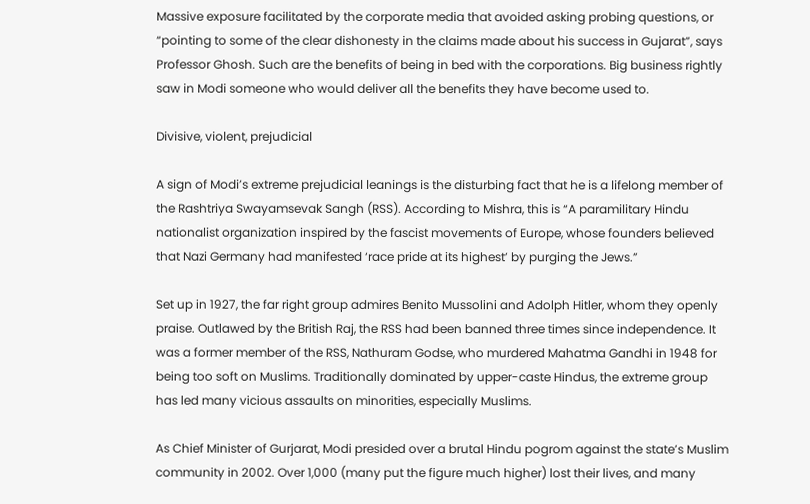Massive exposure facilitated by the corporate media that avoided asking probing questions, or “pointing to some of the clear dishonesty in the claims made about his success in Gujarat”, says Professor Ghosh. Such are the benefits of being in bed with the corporations. Big business rightly saw in Modi someone who would deliver all the benefits they have become used to.

Divisive, violent, prejudicial

A sign of Modi’s extreme prejudicial leanings is the disturbing fact that he is a lifelong member of the Rashtriya Swayamsevak Sangh (RSS). According to Mishra, this is “A paramilitary Hindu nationalist organization inspired by the fascist movements of Europe, whose founders believed that Nazi Germany had manifested ‘race pride at its highest’ by purging the Jews.”

Set up in 1927, the far right group admires Benito Mussolini and Adolph Hitler, whom they openly praise. Outlawed by the British Raj, the RSS had been banned three times since independence. It was a former member of the RSS, Nathuram Godse, who murdered Mahatma Gandhi in 1948 for being too soft on Muslims. Traditionally dominated by upper-caste Hindus, the extreme group has led many vicious assaults on minorities, especially Muslims.

As Chief Minister of Gurjarat, Modi presided over a brutal Hindu pogrom against the state’s Muslim community in 2002. Over 1,000 (many put the figure much higher) lost their lives, and many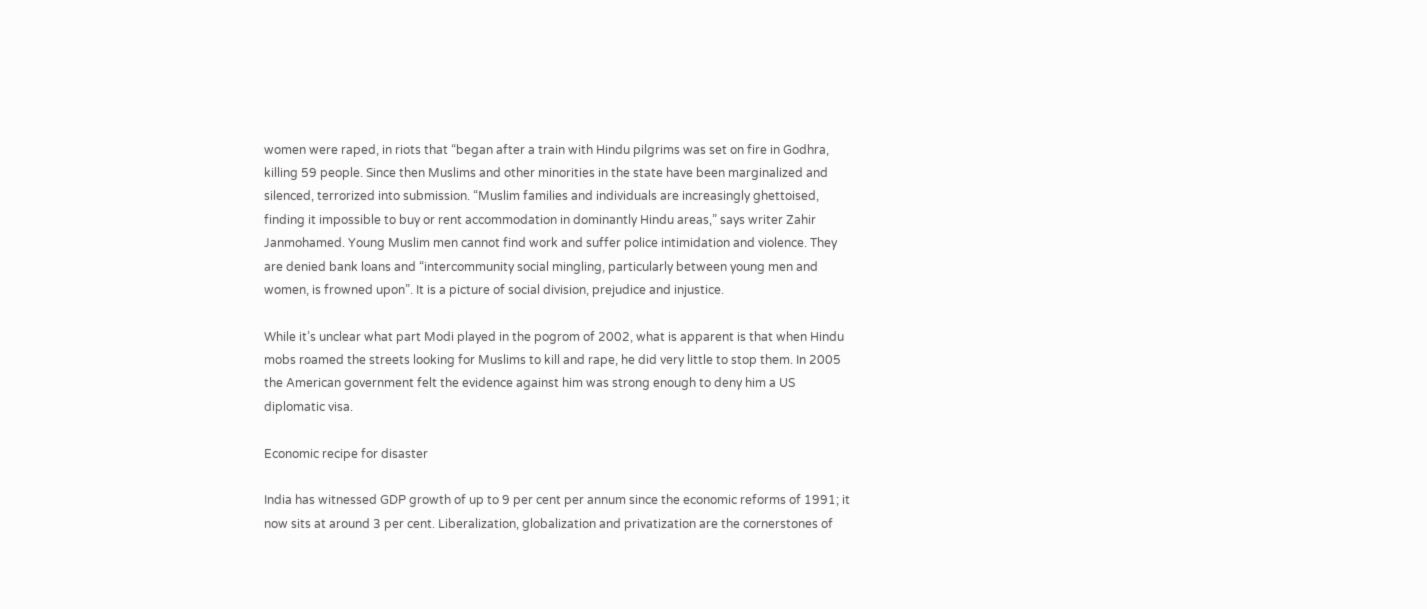women were raped, in riots that “began after a train with Hindu pilgrims was set on fire in Godhra, killing 59 people. Since then Muslims and other minorities in the state have been marginalized and silenced, terrorized into submission. “Muslim families and individuals are increasingly ghettoised, finding it impossible to buy or rent accommodation in dominantly Hindu areas,” says writer Zahir Janmohamed. Young Muslim men cannot find work and suffer police intimidation and violence. They are denied bank loans and “intercommunity social mingling, particularly between young men and women, is frowned upon”. It is a picture of social division, prejudice and injustice.

While it’s unclear what part Modi played in the pogrom of 2002, what is apparent is that when Hindu mobs roamed the streets looking for Muslims to kill and rape, he did very little to stop them. In 2005 the American government felt the evidence against him was strong enough to deny him a US diplomatic visa.

Economic recipe for disaster

India has witnessed GDP growth of up to 9 per cent per annum since the economic reforms of 1991; it now sits at around 3 per cent. Liberalization, globalization and privatization are the cornerstones of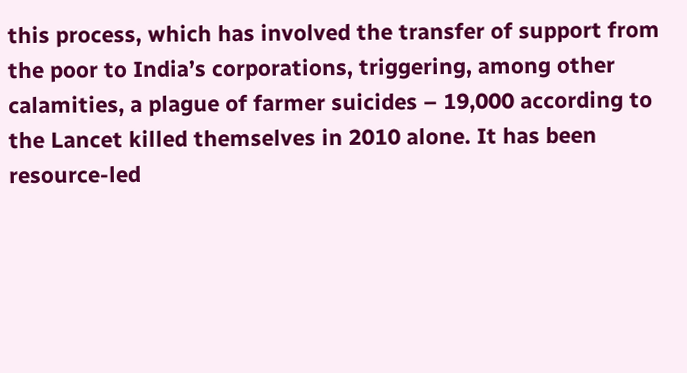this process, which has involved the transfer of support from the poor to India’s corporations, triggering, among other calamities, a plague of farmer suicides – 19,000 according to the Lancet killed themselves in 2010 alone. It has been resource-led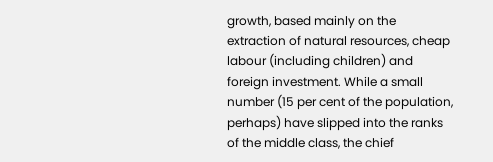growth, based mainly on the extraction of natural resources, cheap labour (including children) and foreign investment. While a small number (15 per cent of the population, perhaps) have slipped into the ranks of the middle class, the chief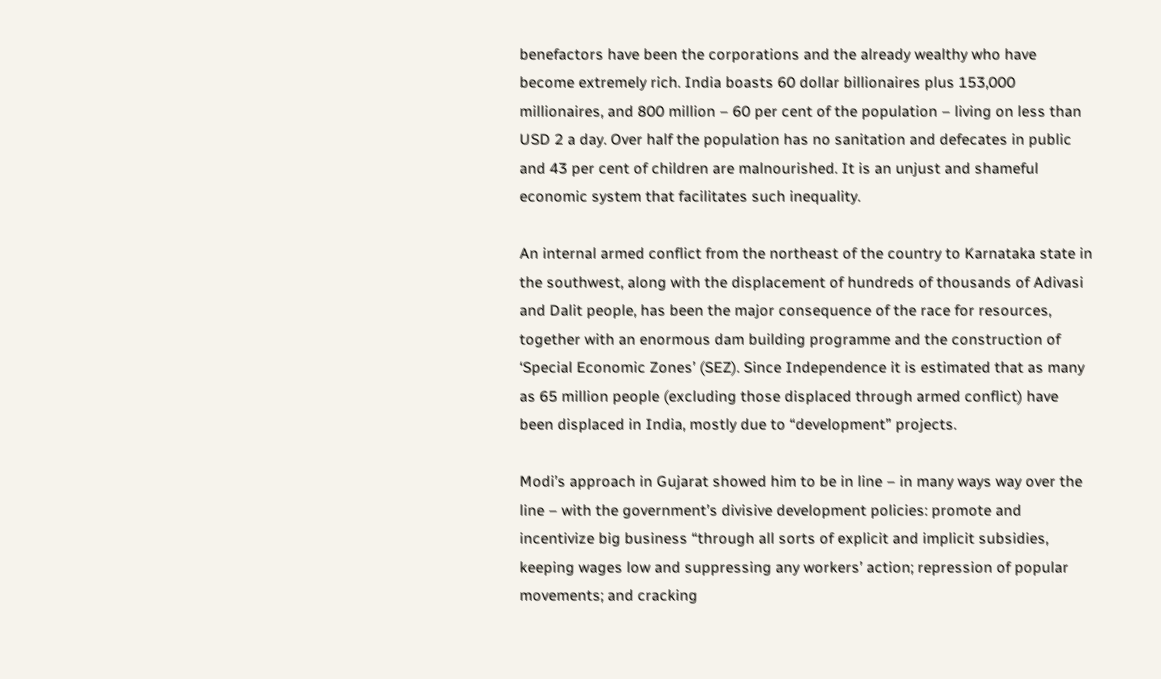benefactors have been the corporations and the already wealthy who have become extremely rich. India boasts 60 dollar billionaires plus 153,000 millionaires, and 800 million – 60 per cent of the population – living on less than USD 2 a day. Over half the population has no sanitation and defecates in public and 43 per cent of children are malnourished. It is an unjust and shameful economic system that facilitates such inequality.

An internal armed conflict from the northeast of the country to Karnataka state in the southwest, along with the displacement of hundreds of thousands of Adivasi and Dalit people, has been the major consequence of the race for resources, together with an enormous dam building programme and the construction of ‘Special Economic Zones’ (SEZ). Since Independence it is estimated that as many as 65 million people (excluding those displaced through armed conflict) have been displaced in India, mostly due to “development” projects.

Modi’s approach in Gujarat showed him to be in line – in many ways way over the line – with the government’s divisive development policies: promote and incentivize big business “through all sorts of explicit and implicit subsidies, keeping wages low and suppressing any workers’ action; repression of popular movements; and cracking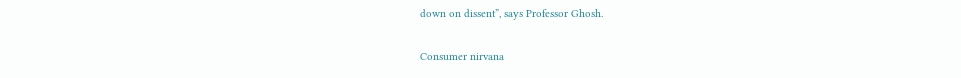down on dissent”, says Professor Ghosh.

Consumer nirvana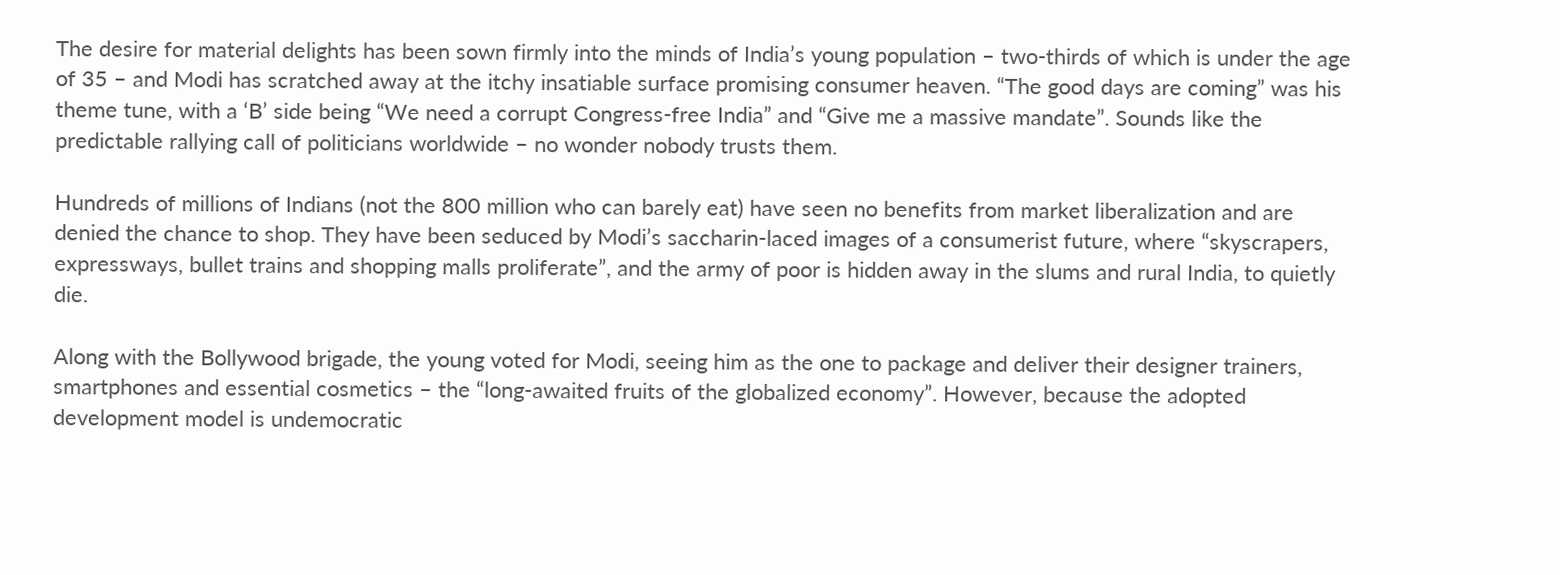The desire for material delights has been sown firmly into the minds of India’s young population – two-thirds of which is under the age of 35 – and Modi has scratched away at the itchy insatiable surface promising consumer heaven. “The good days are coming” was his theme tune, with a ‘B’ side being “We need a corrupt Congress-free India” and “Give me a massive mandate”. Sounds like the predictable rallying call of politicians worldwide – no wonder nobody trusts them.

Hundreds of millions of Indians (not the 800 million who can barely eat) have seen no benefits from market liberalization and are denied the chance to shop. They have been seduced by Modi’s saccharin-laced images of a consumerist future, where “skyscrapers, expressways, bullet trains and shopping malls proliferate”, and the army of poor is hidden away in the slums and rural India, to quietly die.

Along with the Bollywood brigade, the young voted for Modi, seeing him as the one to package and deliver their designer trainers, smartphones and essential cosmetics – the “long-awaited fruits of the globalized economy”. However, because the adopted development model is undemocratic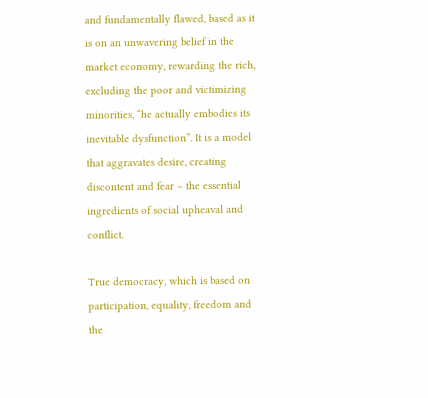and fundamentally flawed, based as it is on an unwavering belief in the market economy, rewarding the rich, excluding the poor and victimizing minorities, “he actually embodies its inevitable dysfunction”. It is a model that aggravates desire, creating discontent and fear – the essential ingredients of social upheaval and conflict.

True democracy, which is based on participation, equality, freedom and the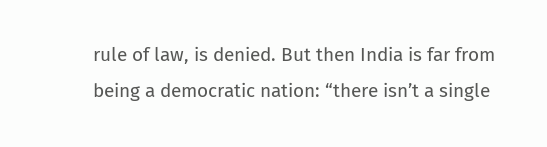rule of law, is denied. But then India is far from being a democratic nation: “there isn’t a single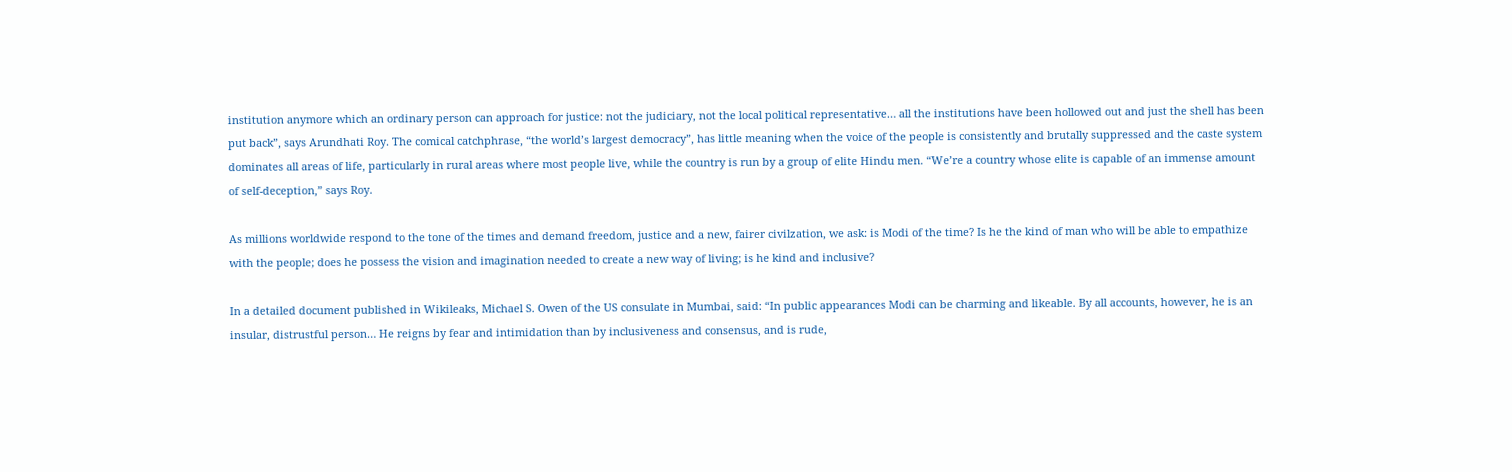institution anymore which an ordinary person can approach for justice: not the judiciary, not the local political representative… all the institutions have been hollowed out and just the shell has been put back”, says Arundhati Roy. The comical catchphrase, “the world’s largest democracy”, has little meaning when the voice of the people is consistently and brutally suppressed and the caste system dominates all areas of life, particularly in rural areas where most people live, while the country is run by a group of elite Hindu men. “We’re a country whose elite is capable of an immense amount of self-deception,” says Roy.

As millions worldwide respond to the tone of the times and demand freedom, justice and a new, fairer civilzation, we ask: is Modi of the time? Is he the kind of man who will be able to empathize with the people; does he possess the vision and imagination needed to create a new way of living; is he kind and inclusive?

In a detailed document published in Wikileaks, Michael S. Owen of the US consulate in Mumbai, said: “In public appearances Modi can be charming and likeable. By all accounts, however, he is an insular, distrustful person… He reigns by fear and intimidation than by inclusiveness and consensus, and is rude,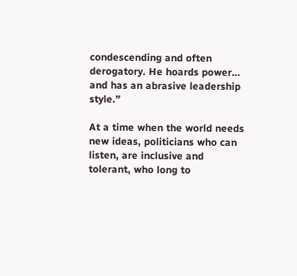condescending and often derogatory. He hoards power… and has an abrasive leadership style.”

At a time when the world needs new ideas, politicians who can listen, are inclusive and tolerant, who long to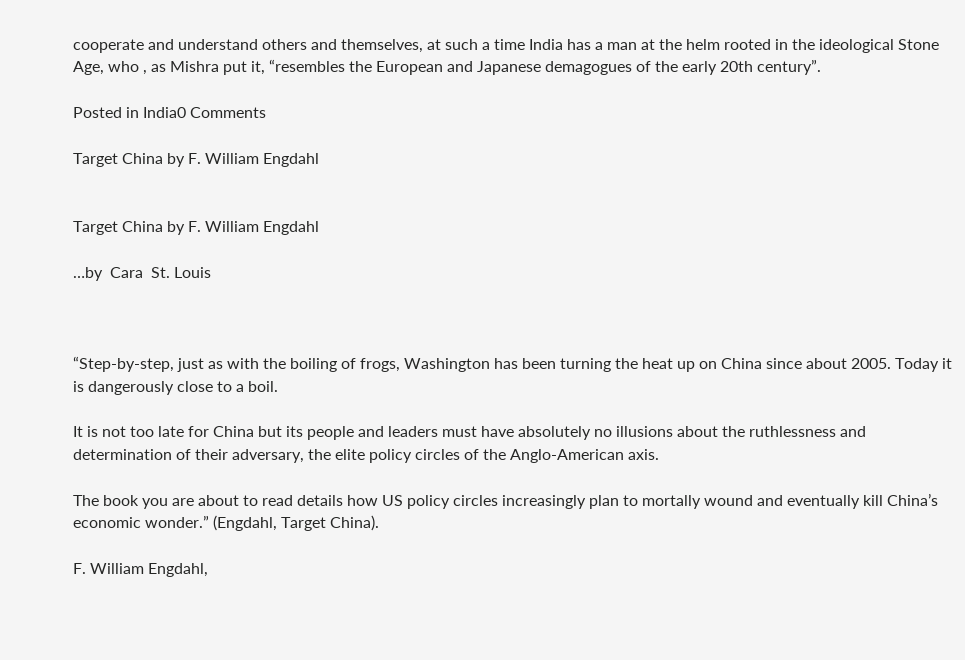cooperate and understand others and themselves, at such a time India has a man at the helm rooted in the ideological Stone Age, who , as Mishra put it, “resembles the European and Japanese demagogues of the early 20th century”.

Posted in India0 Comments

Target China by F. William Engdahl


Target China by F. William Engdahl

…by  Cara  St. Louis



“Step-by-step, just as with the boiling of frogs, Washington has been turning the heat up on China since about 2005. Today it is dangerously close to a boil.

It is not too late for China but its people and leaders must have absolutely no illusions about the ruthlessness and determination of their adversary, the elite policy circles of the Anglo-American axis.

The book you are about to read details how US policy circles increasingly plan to mortally wound and eventually kill China’s economic wonder.” (Engdahl, Target China).

F. William Engdahl,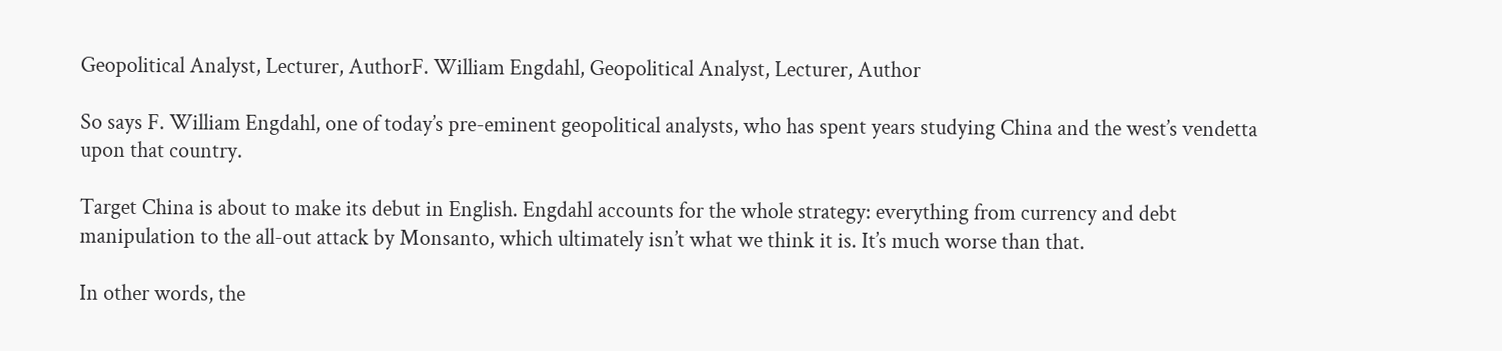Geopolitical Analyst, Lecturer, AuthorF. William Engdahl, Geopolitical Analyst, Lecturer, Author

So says F. William Engdahl, one of today’s pre-eminent geopolitical analysts, who has spent years studying China and the west’s vendetta upon that country.

Target China is about to make its debut in English. Engdahl accounts for the whole strategy: everything from currency and debt manipulation to the all-out attack by Monsanto, which ultimately isn’t what we think it is. It’s much worse than that.

In other words, the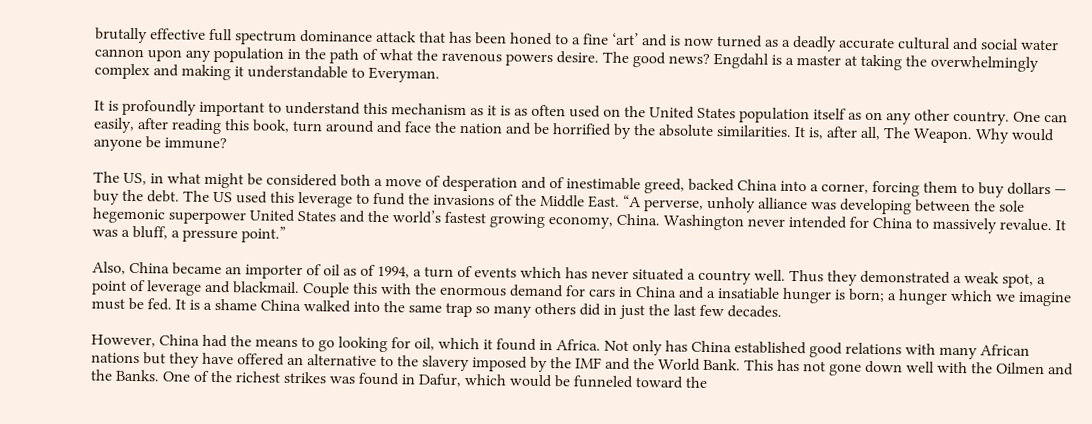brutally effective full spectrum dominance attack that has been honed to a fine ‘art’ and is now turned as a deadly accurate cultural and social water cannon upon any population in the path of what the ravenous powers desire. The good news? Engdahl is a master at taking the overwhelmingly complex and making it understandable to Everyman.

It is profoundly important to understand this mechanism as it is as often used on the United States population itself as on any other country. One can easily, after reading this book, turn around and face the nation and be horrified by the absolute similarities. It is, after all, The Weapon. Why would anyone be immune?

The US, in what might be considered both a move of desperation and of inestimable greed, backed China into a corner, forcing them to buy dollars — buy the debt. The US used this leverage to fund the invasions of the Middle East. “A perverse, unholy alliance was developing between the sole hegemonic superpower United States and the world’s fastest growing economy, China. Washington never intended for China to massively revalue. It was a bluff, a pressure point.”

Also, China became an importer of oil as of 1994, a turn of events which has never situated a country well. Thus they demonstrated a weak spot, a point of leverage and blackmail. Couple this with the enormous demand for cars in China and a insatiable hunger is born; a hunger which we imagine must be fed. It is a shame China walked into the same trap so many others did in just the last few decades.

However, China had the means to go looking for oil, which it found in Africa. Not only has China established good relations with many African nations but they have offered an alternative to the slavery imposed by the IMF and the World Bank. This has not gone down well with the Oilmen and the Banks. One of the richest strikes was found in Dafur, which would be funneled toward the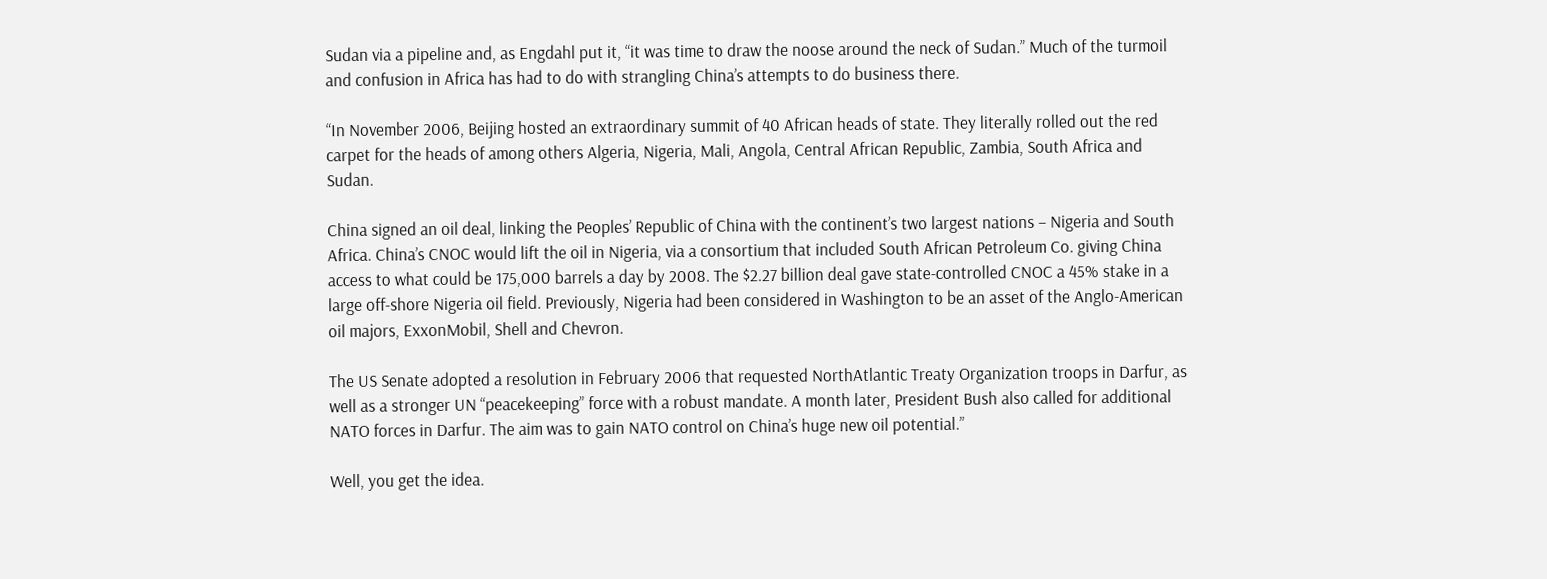Sudan via a pipeline and, as Engdahl put it, “it was time to draw the noose around the neck of Sudan.” Much of the turmoil and confusion in Africa has had to do with strangling China’s attempts to do business there.

“In November 2006, Beijing hosted an extraordinary summit of 40 African heads of state. They literally rolled out the red carpet for the heads of among others Algeria, Nigeria, Mali, Angola, Central African Republic, Zambia, South Africa and Sudan.

China signed an oil deal, linking the Peoples’ Republic of China with the continent’s two largest nations – Nigeria and South Africa. China’s CNOC would lift the oil in Nigeria, via a consortium that included South African Petroleum Co. giving China access to what could be 175,000 barrels a day by 2008. The $2.27 billion deal gave state-controlled CNOC a 45% stake in a large off-shore Nigeria oil field. Previously, Nigeria had been considered in Washington to be an asset of the Anglo-American oil majors, ExxonMobil, Shell and Chevron.

The US Senate adopted a resolution in February 2006 that requested NorthAtlantic Treaty Organization troops in Darfur, as well as a stronger UN “peacekeeping” force with a robust mandate. A month later, President Bush also called for additional NATO forces in Darfur. The aim was to gain NATO control on China’s huge new oil potential.”

Well, you get the idea.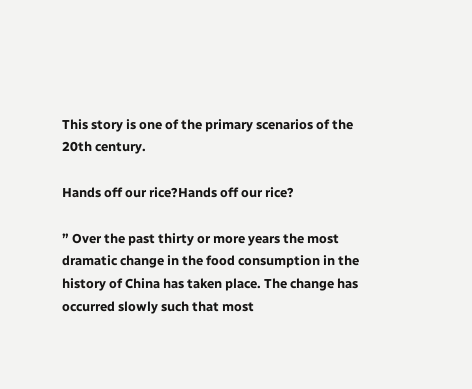This story is one of the primary scenarios of the 20th century.

Hands off our rice?Hands off our rice?

” Over the past thirty or more years the most dramatic change in the food consumption in the history of China has taken place. The change has occurred slowly such that most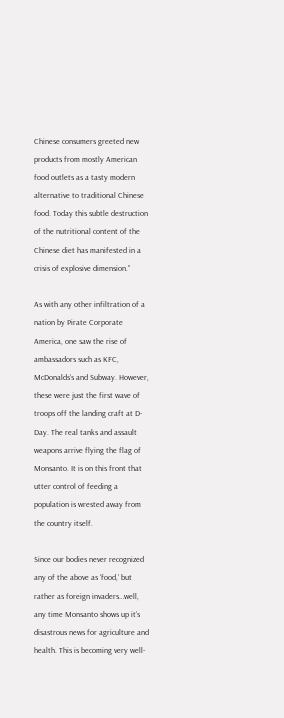Chinese consumers greeted new products from mostly American food outlets as a tasty modern alternative to traditional Chinese food. Today this subtle destruction of the nutritional content of the Chinese diet has manifested in a crisis of explosive dimension.”

As with any other infiltration of a nation by Pirate Corporate America, one saw the rise of ambassadors such as KFC, McDonalds’s and Subway. However, these were just the first wave of troops off the landing craft at D-Day. The real tanks and assault weapons arrive flying the flag of Monsanto. It is on this front that utter control of feeding a population is wrested away from the country itself.

Since our bodies never recognized any of the above as ‘food,’ but rather as foreign invaders…well, any time Monsanto shows up it’s disastrous news for agriculture and health. This is becoming very well-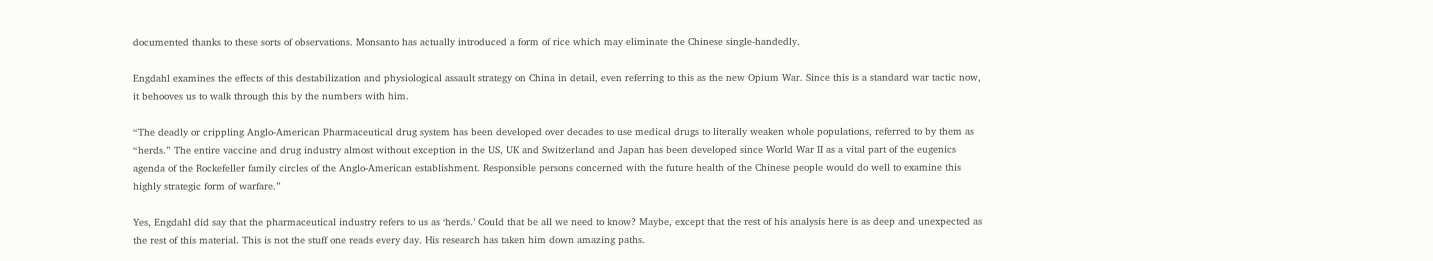documented thanks to these sorts of observations. Monsanto has actually introduced a form of rice which may eliminate the Chinese single-handedly.

Engdahl examines the effects of this destabilization and physiological assault strategy on China in detail, even referring to this as the new Opium War. Since this is a standard war tactic now, it behooves us to walk through this by the numbers with him.

“The deadly or crippling Anglo-American Pharmaceutical drug system has been developed over decades to use medical drugs to literally weaken whole populations, referred to by them as “herds.” The entire vaccine and drug industry almost without exception in the US, UK and Switzerland and Japan has been developed since World War II as a vital part of the eugenics agenda of the Rockefeller family circles of the Anglo-American establishment. Responsible persons concerned with the future health of the Chinese people would do well to examine this highly strategic form of warfare.”

Yes, Engdahl did say that the pharmaceutical industry refers to us as ‘herds.’ Could that be all we need to know? Maybe, except that the rest of his analysis here is as deep and unexpected as the rest of this material. This is not the stuff one reads every day. His research has taken him down amazing paths.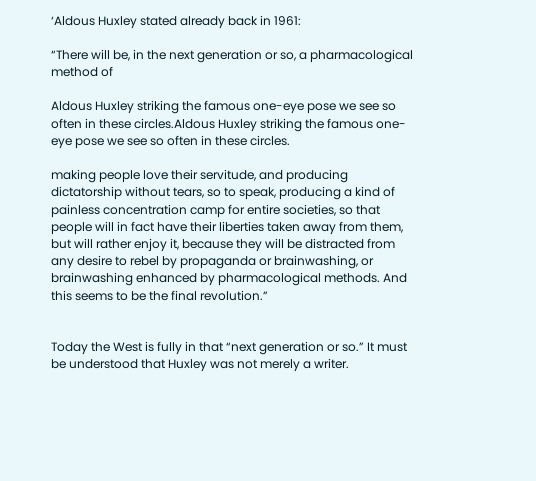‘Aldous Huxley stated already back in 1961:

“There will be, in the next generation or so, a pharmacological method of

Aldous Huxley striking the famous one-eye pose we see so often in these circles.Aldous Huxley striking the famous one-eye pose we see so often in these circles.

making people love their servitude, and producing dictatorship without tears, so to speak, producing a kind of painless concentration camp for entire societies, so that people will in fact have their liberties taken away from them, but will rather enjoy it, because they will be distracted from any desire to rebel by propaganda or brainwashing, or brainwashing enhanced by pharmacological methods. And this seems to be the final revolution.”


Today the West is fully in that “next generation or so.” It must be understood that Huxley was not merely a writer.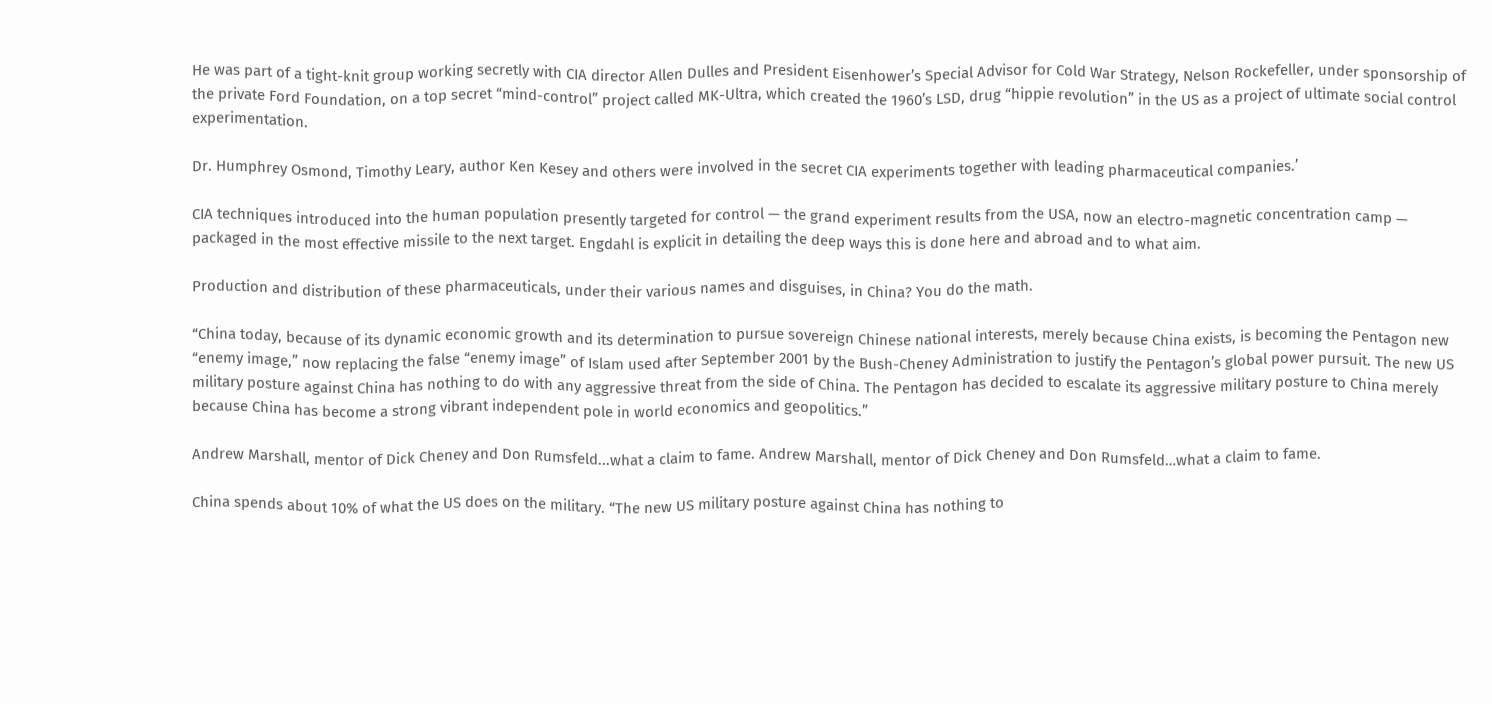He was part of a tight-knit group working secretly with CIA director Allen Dulles and President Eisenhower’s Special Advisor for Cold War Strategy, Nelson Rockefeller, under sponsorship of the private Ford Foundation, on a top secret “mind-control” project called MK-Ultra, which created the 1960’s LSD, drug “hippie revolution” in the US as a project of ultimate social control experimentation.

Dr. Humphrey Osmond, Timothy Leary, author Ken Kesey and others were involved in the secret CIA experiments together with leading pharmaceutical companies.’

CIA techniques introduced into the human population presently targeted for control — the grand experiment results from the USA, now an electro-magnetic concentration camp — packaged in the most effective missile to the next target. Engdahl is explicit in detailing the deep ways this is done here and abroad and to what aim.

Production and distribution of these pharmaceuticals, under their various names and disguises, in China? You do the math.

“China today, because of its dynamic economic growth and its determination to pursue sovereign Chinese national interests, merely because China exists, is becoming the Pentagon new “enemy image,” now replacing the false “enemy image” of Islam used after September 2001 by the Bush-Cheney Administration to justify the Pentagon’s global power pursuit. The new US military posture against China has nothing to do with any aggressive threat from the side of China. The Pentagon has decided to escalate its aggressive military posture to China merely because China has become a strong vibrant independent pole in world economics and geopolitics.”

Andrew Marshall, mentor of Dick Cheney and Don Rumsfeld...what a claim to fame. Andrew Marshall, mentor of Dick Cheney and Don Rumsfeld…what a claim to fame.

China spends about 10% of what the US does on the military. “The new US military posture against China has nothing to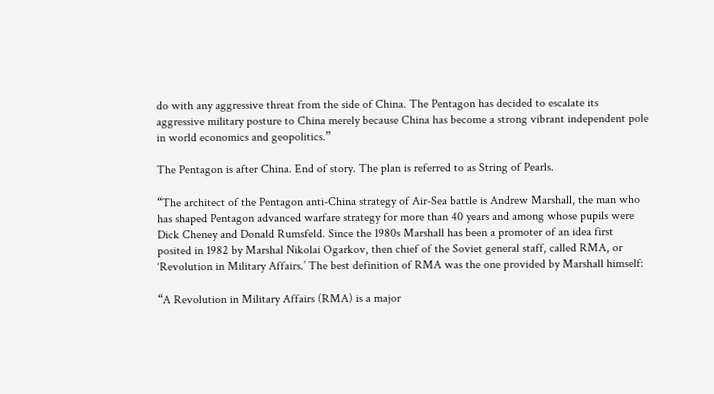do with any aggressive threat from the side of China. The Pentagon has decided to escalate its aggressive military posture to China merely because China has become a strong vibrant independent pole in world economics and geopolitics.”

The Pentagon is after China. End of story. The plan is referred to as String of Pearls.

“The architect of the Pentagon anti-China strategy of Air-Sea battle is Andrew Marshall, the man who has shaped Pentagon advanced warfare strategy for more than 40 years and among whose pupils were Dick Cheney and Donald Rumsfeld. Since the 1980s Marshall has been a promoter of an idea first posited in 1982 by Marshal Nikolai Ogarkov, then chief of the Soviet general staff, called RMA, or ‘Revolution in Military Affairs.’ The best definition of RMA was the one provided by Marshall himself:

“A Revolution in Military Affairs (RMA) is a major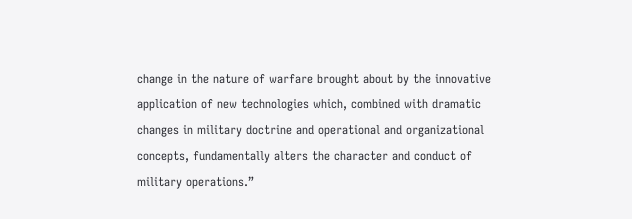change in the nature of warfare brought about by the innovative application of new technologies which, combined with dramatic changes in military doctrine and operational and organizational concepts, fundamentally alters the character and conduct of military operations.”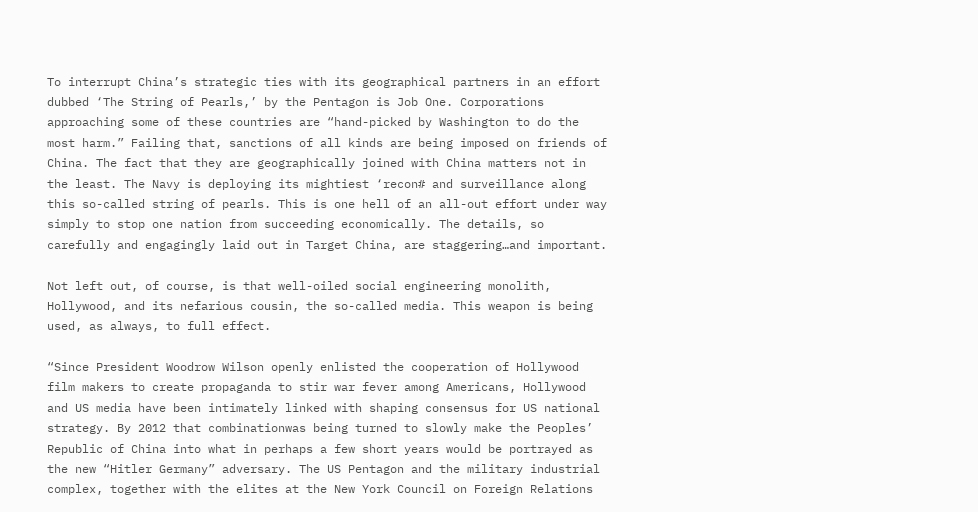To interrupt China’s strategic ties with its geographical partners in an effort dubbed ‘The String of Pearls,’ by the Pentagon is Job One. Corporations approaching some of these countries are “hand-picked by Washington to do the most harm.” Failing that, sanctions of all kinds are being imposed on friends of China. The fact that they are geographically joined with China matters not in the least. The Navy is deploying its mightiest ‘recon# and surveillance along this so-called string of pearls. This is one hell of an all-out effort under way simply to stop one nation from succeeding economically. The details, so carefully and engagingly laid out in Target China, are staggering…and important.

Not left out, of course, is that well-oiled social engineering monolith, Hollywood, and its nefarious cousin, the so-called media. This weapon is being used, as always, to full effect.

“Since President Woodrow Wilson openly enlisted the cooperation of Hollywood film makers to create propaganda to stir war fever among Americans, Hollywood and US media have been intimately linked with shaping consensus for US national strategy. By 2012 that combinationwas being turned to slowly make the Peoples’ Republic of China into what in perhaps a few short years would be portrayed as the new “Hitler Germany” adversary. The US Pentagon and the military industrial complex, together with the elites at the New York Council on Foreign Relations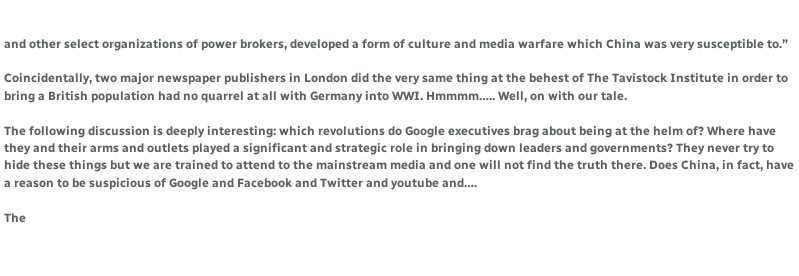and other select organizations of power brokers, developed a form of culture and media warfare which China was very susceptible to.”

Coincidentally, two major newspaper publishers in London did the very same thing at the behest of The Tavistock Institute in order to bring a British population had no quarrel at all with Germany into WWI. Hmmmm….. Well, on with our tale.

The following discussion is deeply interesting: which revolutions do Google executives brag about being at the helm of? Where have they and their arms and outlets played a significant and strategic role in bringing down leaders and governments? They never try to hide these things but we are trained to attend to the mainstream media and one will not find the truth there. Does China, in fact, have a reason to be suspicious of Google and Facebook and Twitter and youtube and….

The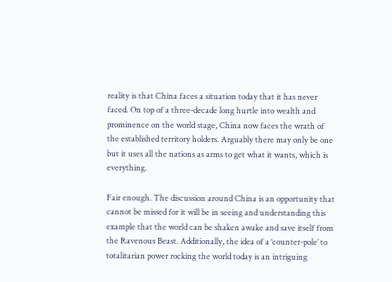reality is that China faces a situation today that it has never faced. On top of a three-decade long hurtle into wealth and prominence on the world stage, China now faces the wrath of the established territory holders. Arguably there may only be one but it uses all the nations as arms to get what it wants, which is everything.

Fair enough. The discussion around China is an opportunity that cannot be missed for it will be in seeing and understanding this example that the world can be shaken awake and save itself from the Ravenous Beast. Additionally, the idea of a ‘counter-pole’ to totalitarian power rocking the world today is an intriguing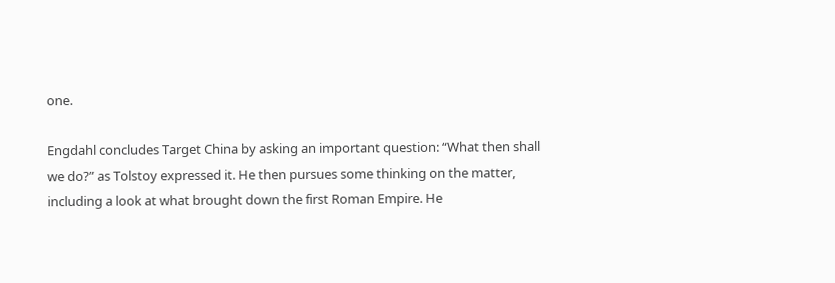one.

Engdahl concludes Target China by asking an important question: “What then shall we do?” as Tolstoy expressed it. He then pursues some thinking on the matter, including a look at what brought down the first Roman Empire. He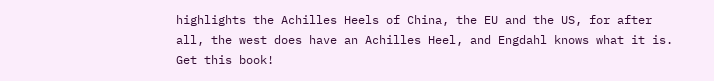highlights the Achilles Heels of China, the EU and the US, for after all, the west does have an Achilles Heel, and Engdahl knows what it is. Get this book!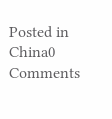Posted in China0 Comments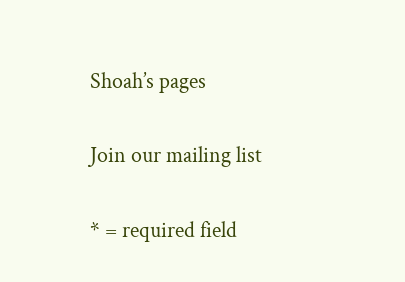Shoah’s pages

Join our mailing list

* = required field